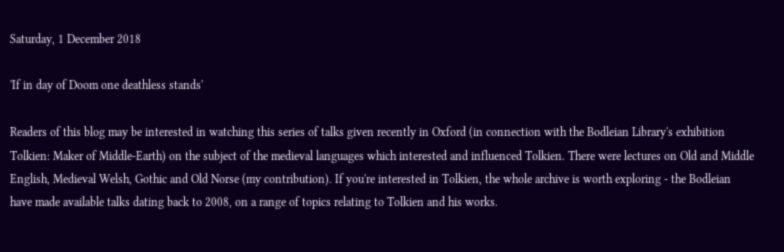Saturday, 1 December 2018

'If in day of Doom one deathless stands'

Readers of this blog may be interested in watching this series of talks given recently in Oxford (in connection with the Bodleian Library's exhibition Tolkien: Maker of Middle-Earth) on the subject of the medieval languages which interested and influenced Tolkien. There were lectures on Old and Middle English, Medieval Welsh, Gothic and Old Norse (my contribution). If you're interested in Tolkien, the whole archive is worth exploring - the Bodleian have made available talks dating back to 2008, on a range of topics relating to Tolkien and his works.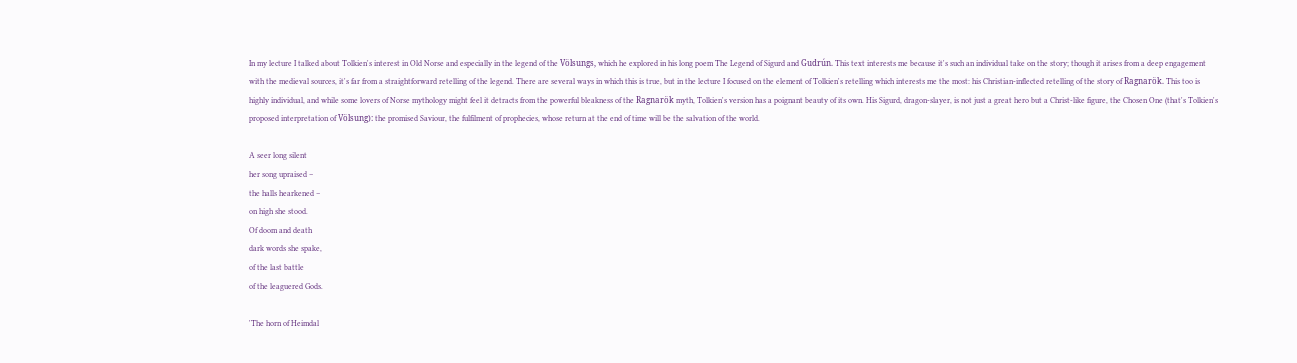In my lecture I talked about Tolkien's interest in Old Norse and especially in the legend of the Völsungs, which he explored in his long poem The Legend of Sigurd and Gudrún. This text interests me because it's such an individual take on the story; though it arises from a deep engagement with the medieval sources, it's far from a straightforward retelling of the legend. There are several ways in which this is true, but in the lecture I focused on the element of Tolkien's retelling which interests me the most: his Christian-inflected retelling of the story of Ragnarök. This too is highly individual, and while some lovers of Norse mythology might feel it detracts from the powerful bleakness of the Ragnarök myth, Tolkien's version has a poignant beauty of its own. His Sigurd, dragon-slayer, is not just a great hero but a Christ-like figure, the Chosen One (that's Tolkien's proposed interpretation of Völsung): the promised Saviour, the fulfilment of prophecies, whose return at the end of time will be the salvation of the world.

A seer long silent
her song upraised –
the halls hearkened –
on high she stood.
Of doom and death
dark words she spake,
of the last battle
of the leaguered Gods.

'The horn of Heimdal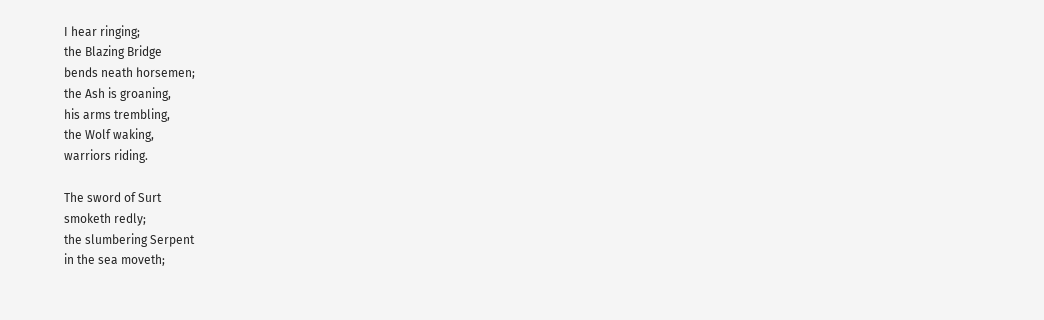I hear ringing;
the Blazing Bridge
bends neath horsemen;
the Ash is groaning,
his arms trembling,
the Wolf waking,
warriors riding.

The sword of Surt
smoketh redly;
the slumbering Serpent
in the sea moveth;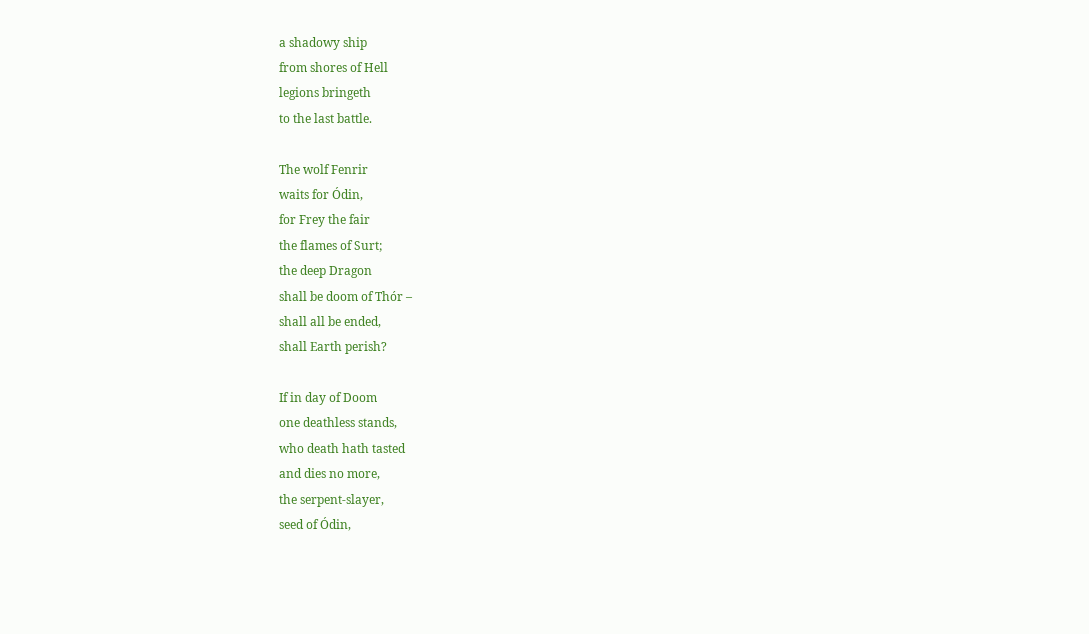a shadowy ship
from shores of Hell
legions bringeth
to the last battle.

The wolf Fenrir
waits for Ódin,
for Frey the fair
the flames of Surt;
the deep Dragon
shall be doom of Thór –
shall all be ended,
shall Earth perish?

If in day of Doom
one deathless stands,
who death hath tasted
and dies no more,
the serpent-slayer,
seed of Ódin,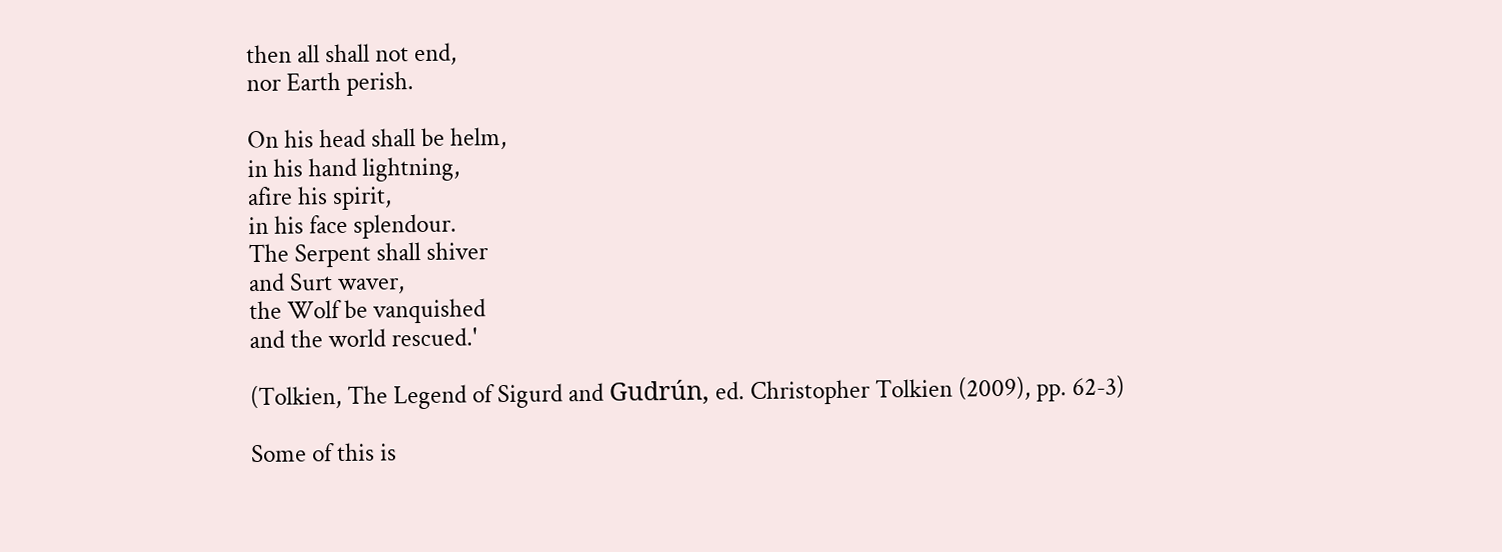then all shall not end,
nor Earth perish.

On his head shall be helm,
in his hand lightning,
afire his spirit,
in his face splendour.
The Serpent shall shiver
and Surt waver,
the Wolf be vanquished
and the world rescued.'

(Tolkien, The Legend of Sigurd and Gudrún, ed. Christopher Tolkien (2009), pp. 62-3)

Some of this is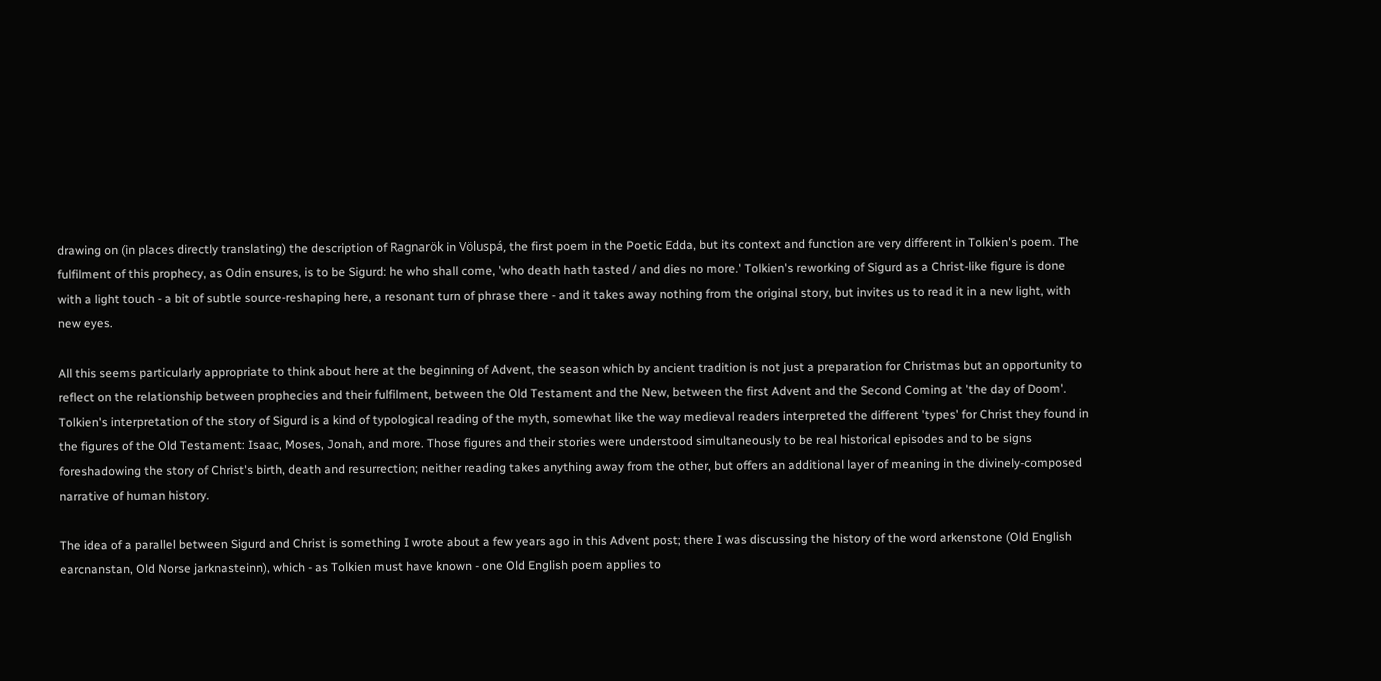drawing on (in places directly translating) the description of Ragnarök in Völuspá, the first poem in the Poetic Edda, but its context and function are very different in Tolkien's poem. The fulfilment of this prophecy, as Odin ensures, is to be Sigurd: he who shall come, 'who death hath tasted / and dies no more.' Tolkien's reworking of Sigurd as a Christ-like figure is done with a light touch - a bit of subtle source-reshaping here, a resonant turn of phrase there - and it takes away nothing from the original story, but invites us to read it in a new light, with new eyes.

All this seems particularly appropriate to think about here at the beginning of Advent, the season which by ancient tradition is not just a preparation for Christmas but an opportunity to reflect on the relationship between prophecies and their fulfilment, between the Old Testament and the New, between the first Advent and the Second Coming at 'the day of Doom'. Tolkien's interpretation of the story of Sigurd is a kind of typological reading of the myth, somewhat like the way medieval readers interpreted the different 'types' for Christ they found in the figures of the Old Testament: Isaac, Moses, Jonah, and more. Those figures and their stories were understood simultaneously to be real historical episodes and to be signs foreshadowing the story of Christ's birth, death and resurrection; neither reading takes anything away from the other, but offers an additional layer of meaning in the divinely-composed narrative of human history.

The idea of a parallel between Sigurd and Christ is something I wrote about a few years ago in this Advent post; there I was discussing the history of the word arkenstone (Old English earcnanstan, Old Norse jarknasteinn), which - as Tolkien must have known - one Old English poem applies to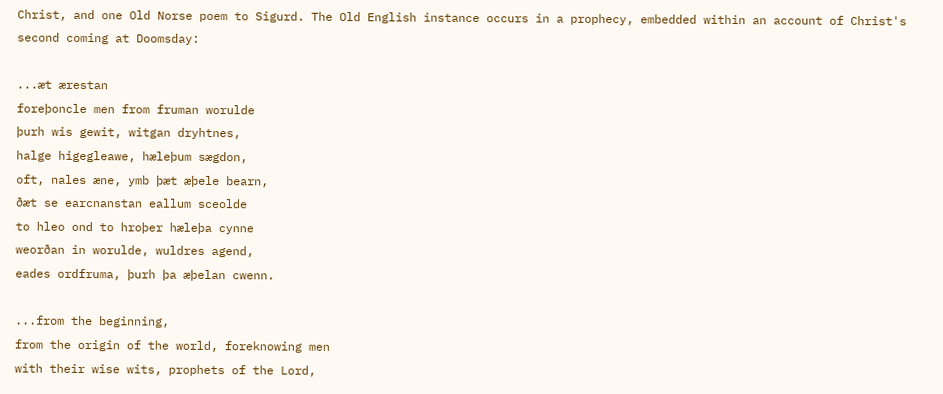Christ, and one Old Norse poem to Sigurd. The Old English instance occurs in a prophecy, embedded within an account of Christ's second coming at Doomsday:

...æt ærestan
foreþoncle men from fruman worulde
þurh wis gewit, witgan dryhtnes,
halge higegleawe, hæleþum sægdon,
oft, nales æne, ymb þæt æþele bearn,
ðæt se earcnanstan eallum sceolde
to hleo ond to hroþer hæleþa cynne
weorðan in worulde, wuldres agend,
eades ordfruma, þurh þa æþelan cwenn.

...from the beginning,
from the origin of the world, foreknowing men
with their wise wits, prophets of the Lord,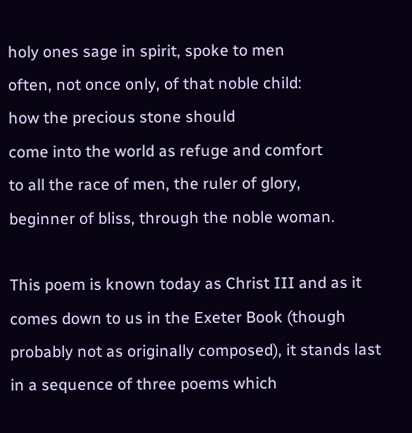holy ones sage in spirit, spoke to men
often, not once only, of that noble child:
how the precious stone should
come into the world as refuge and comfort
to all the race of men, the ruler of glory,
beginner of bliss, through the noble woman.

This poem is known today as Christ III and as it comes down to us in the Exeter Book (though probably not as originally composed), it stands last in a sequence of three poems which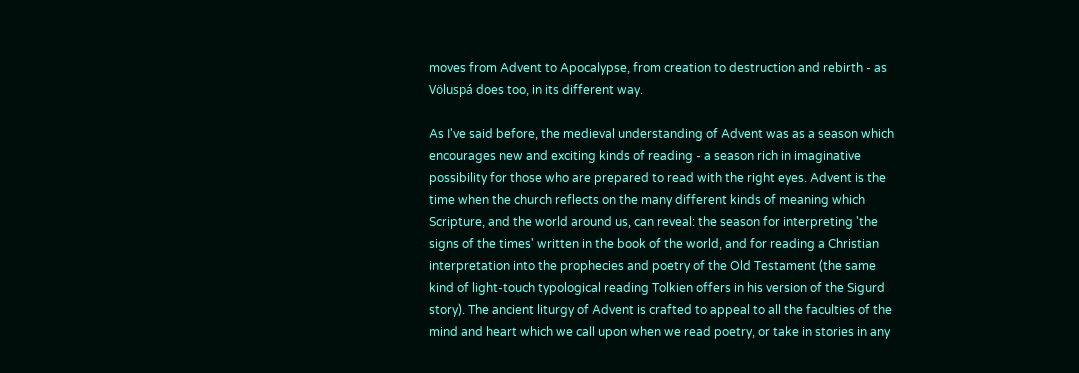moves from Advent to Apocalypse, from creation to destruction and rebirth - as Völuspá does too, in its different way.

As I've said before, the medieval understanding of Advent was as a season which encourages new and exciting kinds of reading - a season rich in imaginative possibility for those who are prepared to read with the right eyes. Advent is the time when the church reflects on the many different kinds of meaning which Scripture, and the world around us, can reveal: the season for interpreting 'the signs of the times' written in the book of the world, and for reading a Christian interpretation into the prophecies and poetry of the Old Testament (the same kind of light-touch typological reading Tolkien offers in his version of the Sigurd story). The ancient liturgy of Advent is crafted to appeal to all the faculties of the mind and heart which we call upon when we read poetry, or take in stories in any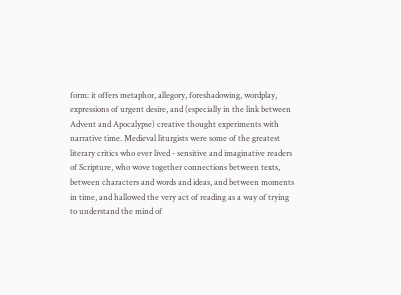form: it offers metaphor, allegory, foreshadowing, wordplay, expressions of urgent desire, and (especially in the link between Advent and Apocalypse) creative thought experiments with narrative time. Medieval liturgists were some of the greatest literary critics who ever lived - sensitive and imaginative readers of Scripture, who wove together connections between texts, between characters and words and ideas, and between moments in time, and hallowed the very act of reading as a way of trying to understand the mind of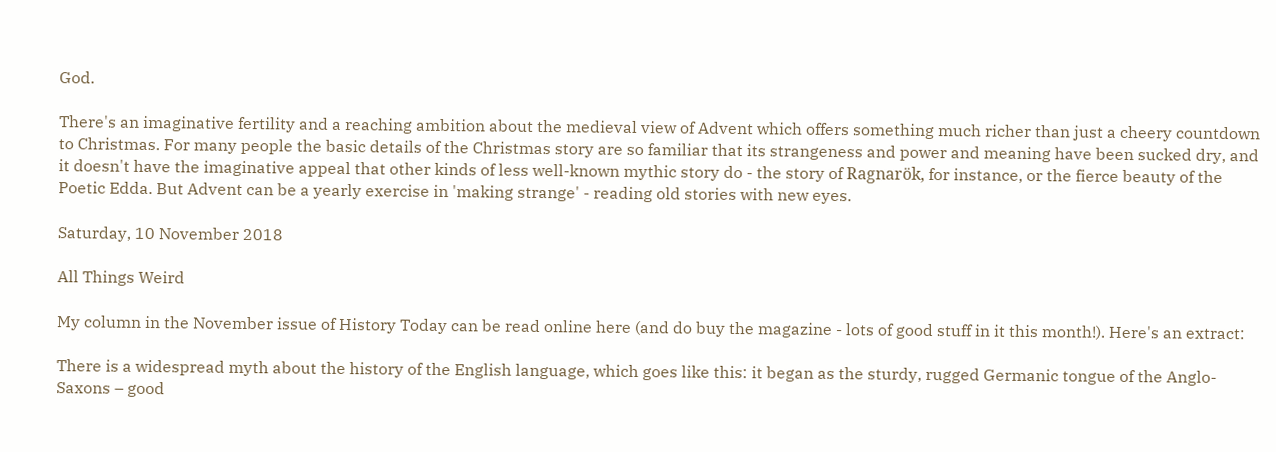God.

There's an imaginative fertility and a reaching ambition about the medieval view of Advent which offers something much richer than just a cheery countdown to Christmas. For many people the basic details of the Christmas story are so familiar that its strangeness and power and meaning have been sucked dry, and it doesn't have the imaginative appeal that other kinds of less well-known mythic story do - the story of Ragnarök, for instance, or the fierce beauty of the Poetic Edda. But Advent can be a yearly exercise in 'making strange' - reading old stories with new eyes.

Saturday, 10 November 2018

All Things Weird

My column in the November issue of History Today can be read online here (and do buy the magazine - lots of good stuff in it this month!). Here's an extract:

There is a widespread myth about the history of the English language, which goes like this: it began as the sturdy, rugged Germanic tongue of the Anglo-Saxons – good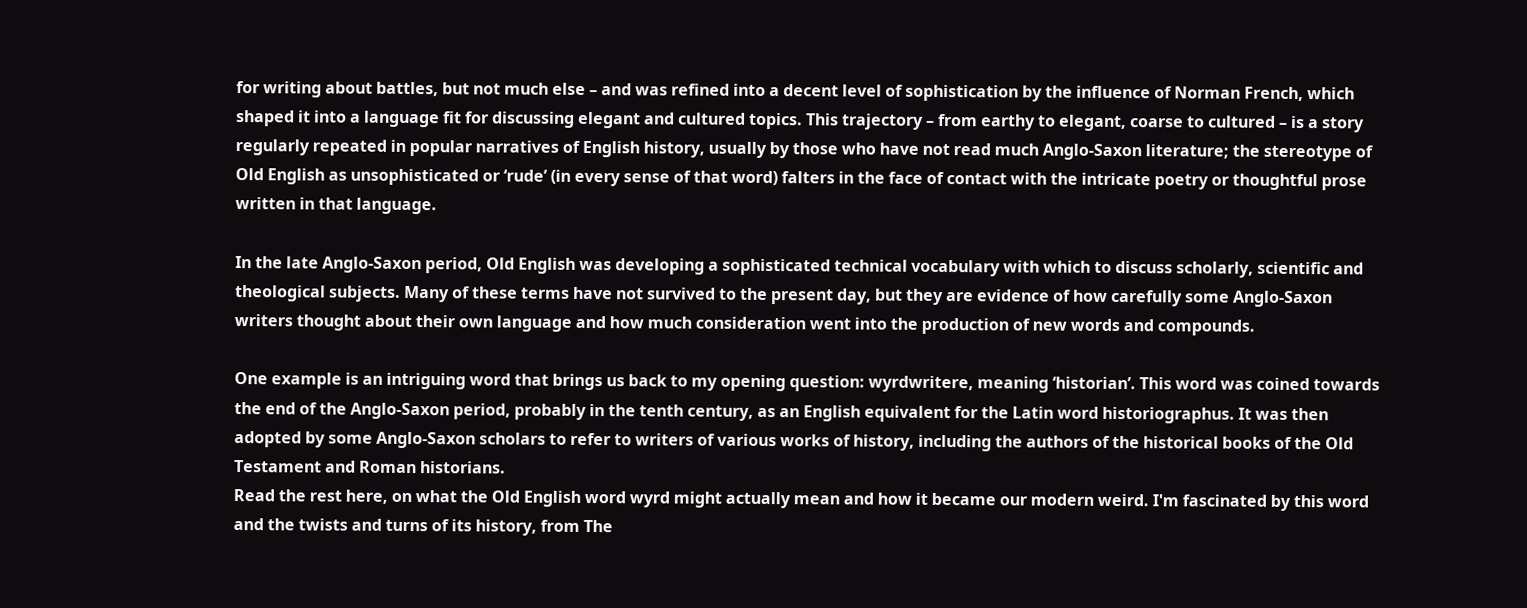for writing about battles, but not much else – and was refined into a decent level of sophistication by the influence of Norman French, which shaped it into a language fit for discussing elegant and cultured topics. This trajectory – from earthy to elegant, coarse to cultured – is a story regularly repeated in popular narratives of English history, usually by those who have not read much Anglo-Saxon literature; the stereotype of Old English as unsophisticated or ‘rude’ (in every sense of that word) falters in the face of contact with the intricate poetry or thoughtful prose written in that language.

In the late Anglo-Saxon period, Old English was developing a sophisticated technical vocabulary with which to discuss scholarly, scientific and theological subjects. Many of these terms have not survived to the present day, but they are evidence of how carefully some Anglo-Saxon writers thought about their own language and how much consideration went into the production of new words and compounds.

One example is an intriguing word that brings us back to my opening question: wyrdwritere, meaning ‘historian’. This word was coined towards the end of the Anglo-Saxon period, probably in the tenth century, as an English equivalent for the Latin word historiographus. It was then adopted by some Anglo-Saxon scholars to refer to writers of various works of history, including the authors of the historical books of the Old Testament and Roman historians.
Read the rest here, on what the Old English word wyrd might actually mean and how it became our modern weird. I'm fascinated by this word and the twists and turns of its history, from The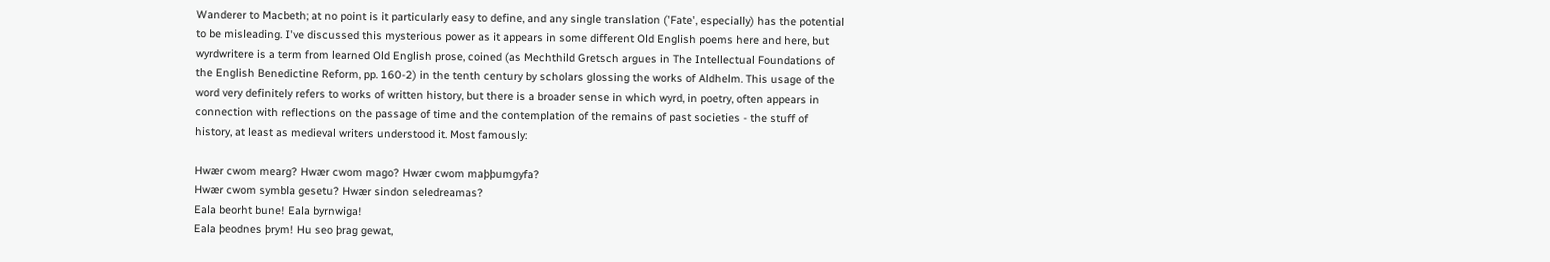Wanderer to Macbeth; at no point is it particularly easy to define, and any single translation ('Fate', especially) has the potential to be misleading. I've discussed this mysterious power as it appears in some different Old English poems here and here, but wyrdwritere is a term from learned Old English prose, coined (as Mechthild Gretsch argues in The Intellectual Foundations of the English Benedictine Reform, pp. 160-2) in the tenth century by scholars glossing the works of Aldhelm. This usage of the word very definitely refers to works of written history, but there is a broader sense in which wyrd, in poetry, often appears in connection with reflections on the passage of time and the contemplation of the remains of past societies - the stuff of history, at least as medieval writers understood it. Most famously:

Hwær cwom mearg? Hwær cwom mago? Hwær cwom maþþumgyfa?
Hwær cwom symbla gesetu? Hwær sindon seledreamas?
Eala beorht bune! Eala byrnwiga!
Eala þeodnes þrym! Hu seo þrag gewat,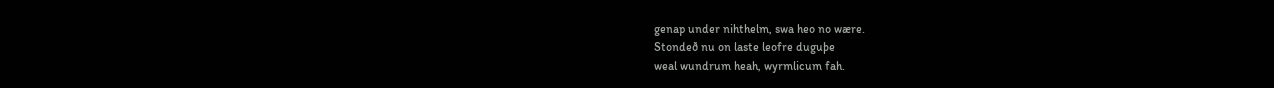genap under nihthelm, swa heo no wære.
Stondeð nu on laste leofre duguþe
weal wundrum heah, wyrmlicum fah.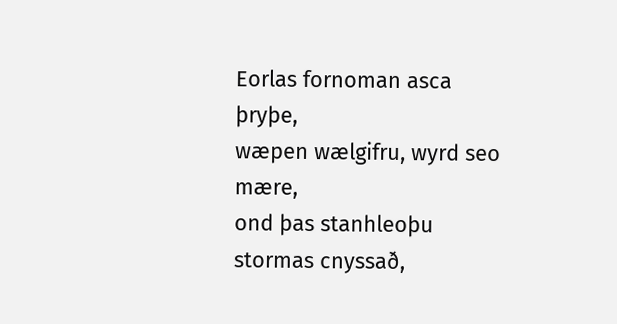Eorlas fornoman asca þryþe,
wæpen wælgifru, wyrd seo mære,
ond þas stanhleoþu stormas cnyssað,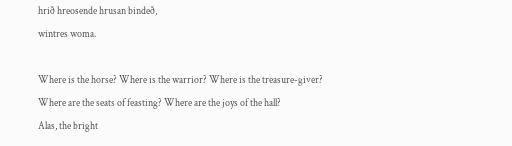hrið hreosende hrusan bindeð,
wintres woma.

Where is the horse? Where is the warrior? Where is the treasure-giver?
Where are the seats of feasting? Where are the joys of the hall?
Alas, the bright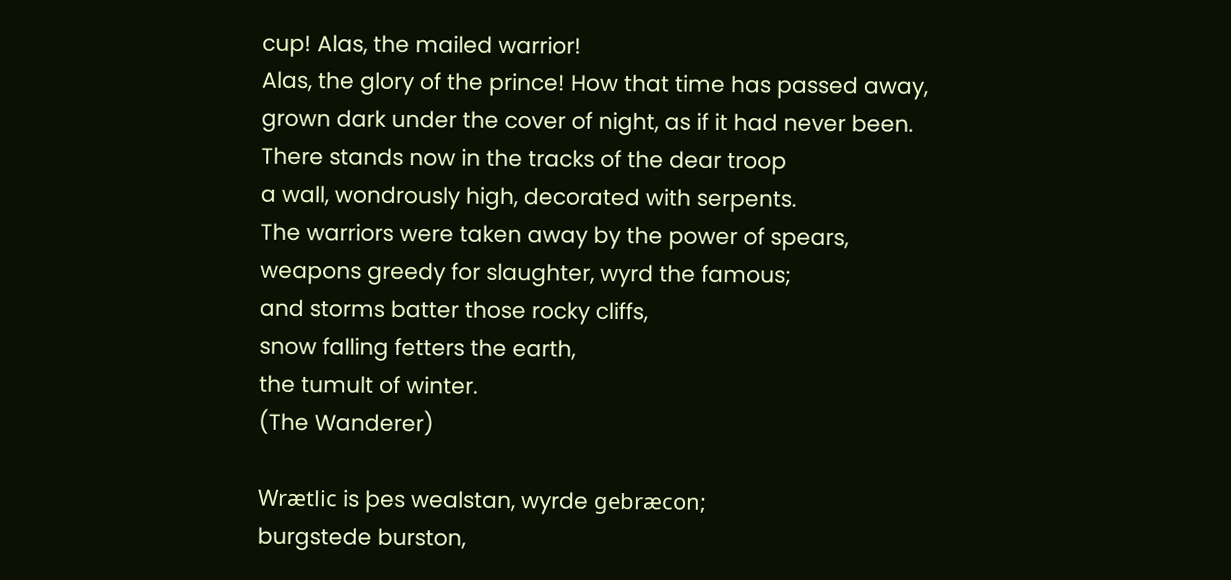cup! Alas, the mailed warrior!
Alas, the glory of the prince! How that time has passed away,
grown dark under the cover of night, as if it had never been.
There stands now in the tracks of the dear troop
a wall, wondrously high, decorated with serpents.
The warriors were taken away by the power of spears,
weapons greedy for slaughter, wyrd the famous;
and storms batter those rocky cliffs,
snow falling fetters the earth,
the tumult of winter.
(The Wanderer)

Wrætlic is þes wealstan, wyrde gebræcon;
burgstede burston,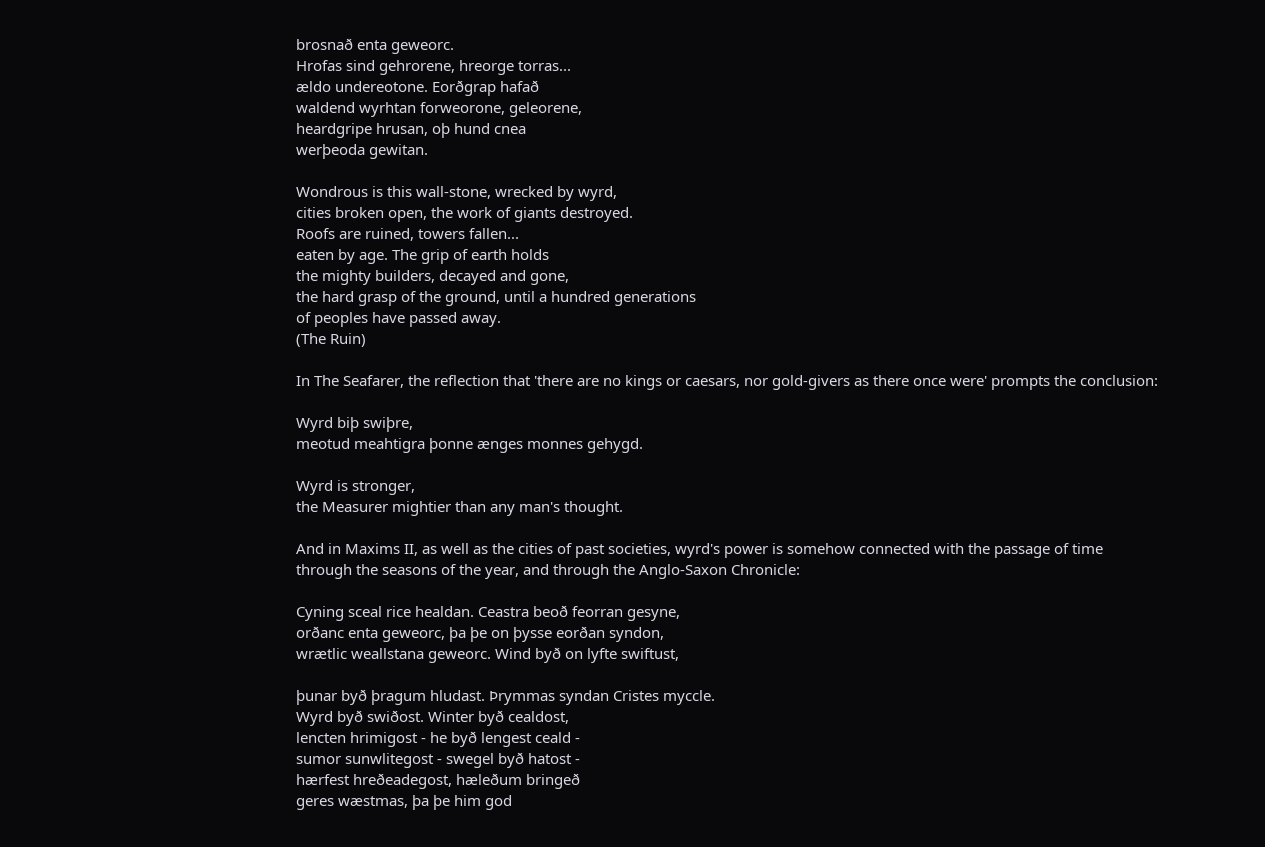brosnað enta geweorc.
Hrofas sind gehrorene, hreorge torras...
ældo undereotone. Eorðgrap hafað
waldend wyrhtan forweorone, geleorene,
heardgripe hrusan, oþ hund cnea
werþeoda gewitan.

Wondrous is this wall-stone, wrecked by wyrd,
cities broken open, the work of giants destroyed.
Roofs are ruined, towers fallen...
eaten by age. The grip of earth holds
the mighty builders, decayed and gone,
the hard grasp of the ground, until a hundred generations
of peoples have passed away.
(The Ruin)

In The Seafarer, the reflection that 'there are no kings or caesars, nor gold-givers as there once were' prompts the conclusion:

Wyrd biþ swiþre,
meotud meahtigra þonne ænges monnes gehygd.

Wyrd is stronger,
the Measurer mightier than any man's thought.

And in Maxims II, as well as the cities of past societies, wyrd's power is somehow connected with the passage of time through the seasons of the year, and through the Anglo-Saxon Chronicle:

Cyning sceal rice healdan. Ceastra beoð feorran gesyne,
orðanc enta geweorc, þa þe on þysse eorðan syndon,
wrætlic weallstana geweorc. Wind byð on lyfte swiftust,

þunar byð þragum hludast. Þrymmas syndan Cristes myccle.
Wyrd byð swiðost. Winter byð cealdost,
lencten hrimigost - he byð lengest ceald -
sumor sunwlitegost - swegel byð hatost -
hærfest hreðeadegost, hæleðum bringeð
geres wæstmas, þa þe him god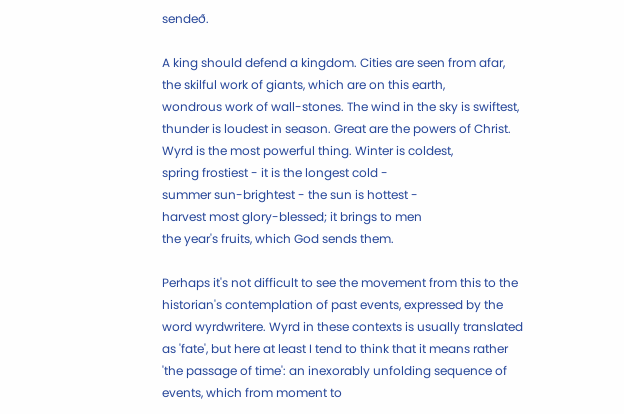sendeð.

A king should defend a kingdom. Cities are seen from afar,
the skilful work of giants, which are on this earth,
wondrous work of wall-stones. The wind in the sky is swiftest,
thunder is loudest in season. Great are the powers of Christ.
Wyrd is the most powerful thing. Winter is coldest,
spring frostiest - it is the longest cold -
summer sun-brightest - the sun is hottest -
harvest most glory-blessed; it brings to men
the year's fruits, which God sends them.

Perhaps it's not difficult to see the movement from this to the historian's contemplation of past events, expressed by the word wyrdwritere. Wyrd in these contexts is usually translated as 'fate', but here at least I tend to think that it means rather 'the passage of time': an inexorably unfolding sequence of events, which from moment to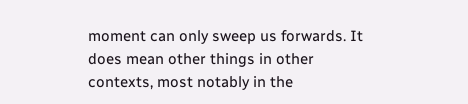moment can only sweep us forwards. It does mean other things in other contexts, most notably in the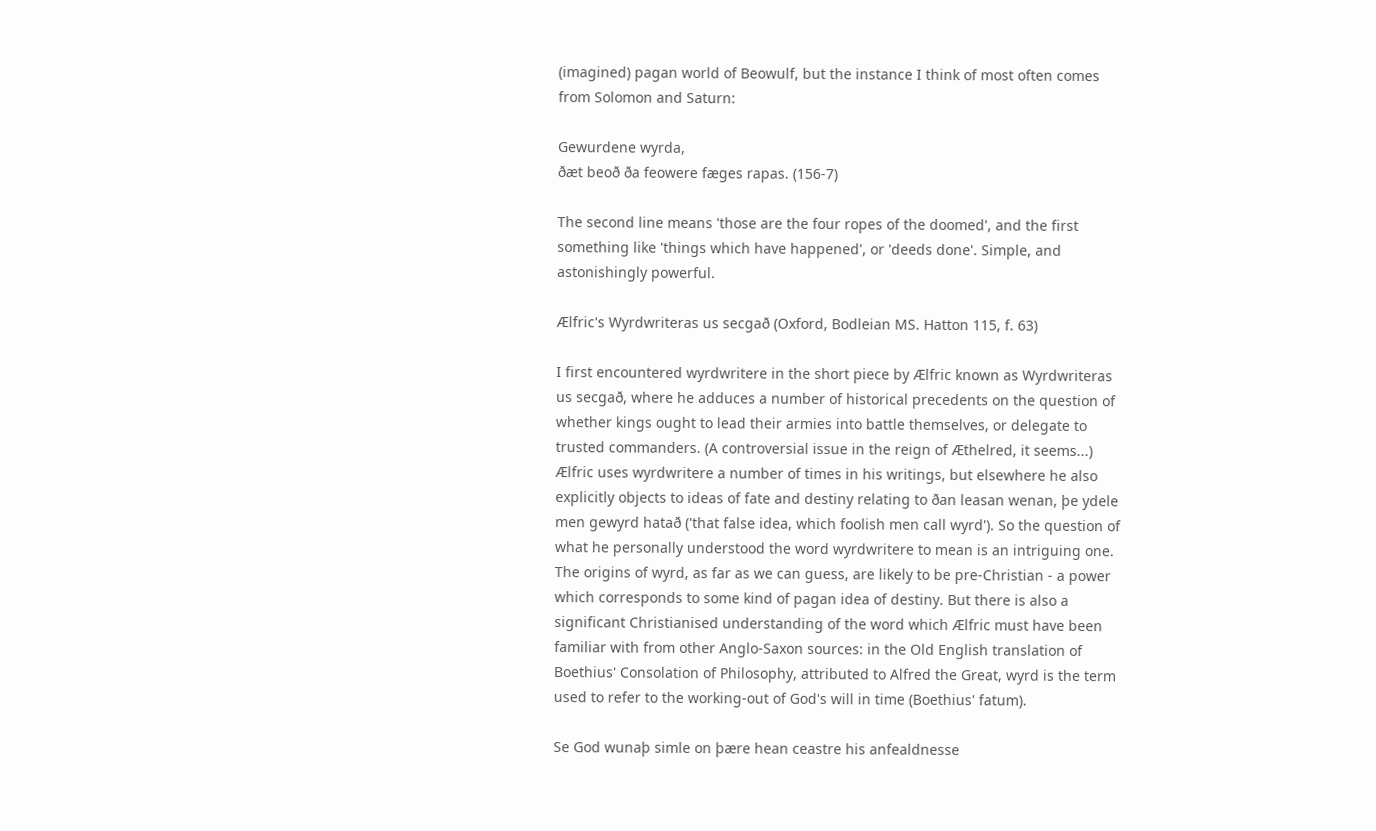(imagined) pagan world of Beowulf, but the instance I think of most often comes from Solomon and Saturn:

Gewurdene wyrda,
ðæt beoð ða feowere fæges rapas. (156-7)

The second line means 'those are the four ropes of the doomed', and the first something like 'things which have happened', or 'deeds done'. Simple, and astonishingly powerful.

Ælfric's Wyrdwriteras us secgað (Oxford, Bodleian MS. Hatton 115, f. 63)

I first encountered wyrdwritere in the short piece by Ælfric known as Wyrdwriteras us secgað, where he adduces a number of historical precedents on the question of whether kings ought to lead their armies into battle themselves, or delegate to trusted commanders. (A controversial issue in the reign of Æthelred, it seems...) Ælfric uses wyrdwritere a number of times in his writings, but elsewhere he also explicitly objects to ideas of fate and destiny relating to ðan leasan wenan, þe ydele men gewyrd hatað ('that false idea, which foolish men call wyrd'). So the question of what he personally understood the word wyrdwritere to mean is an intriguing one. The origins of wyrd, as far as we can guess, are likely to be pre-Christian - a power which corresponds to some kind of pagan idea of destiny. But there is also a significant Christianised understanding of the word which Ælfric must have been familiar with from other Anglo-Saxon sources: in the Old English translation of Boethius' Consolation of Philosophy, attributed to Alfred the Great, wyrd is the term used to refer to the working-out of God's will in time (Boethius' fatum).

Se God wunaþ simle on þære hean ceastre his anfealdnesse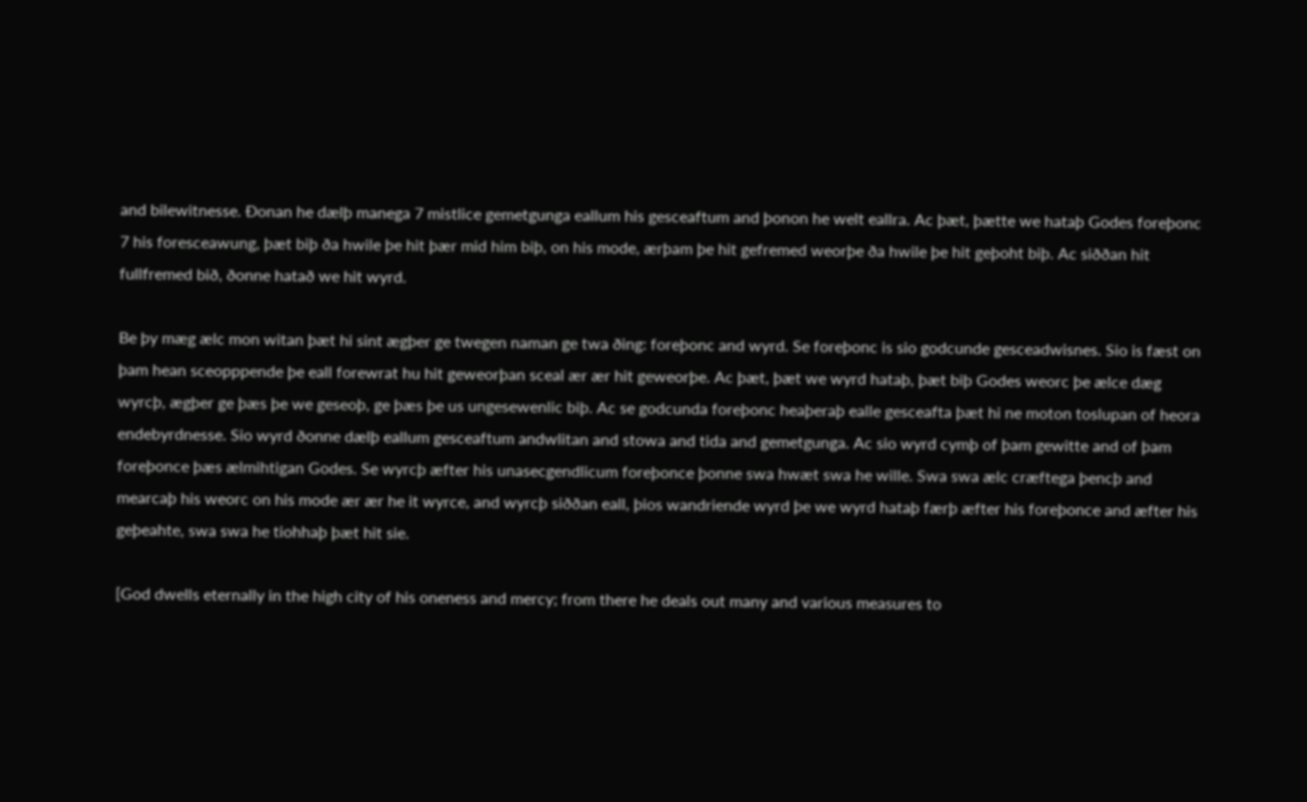and bilewitnesse. Ðonan he dælþ manega 7 mistlice gemetgunga eallum his gesceaftum and þonon he welt eallra. Ac þæt, þætte we hataþ Godes foreþonc 7 his foresceawung, þæt biþ ða hwile þe hit þær mid him biþ, on his mode, ærþam þe hit gefremed weorþe ða hwile þe hit geþoht biþ. Ac siððan hit fullfremed bið, ðonne hatað we hit wyrd.

Be þy mæg ælc mon witan þæt hi sint ægþer ge twegen naman ge twa ðing: foreþonc and wyrd. Se foreþonc is sio godcunde gesceadwisnes. Sio is fæst on þam hean sceopppende þe eall forewrat hu hit geweorþan sceal ær ær hit geweorþe. Ac þæt, þæt we wyrd hataþ, þæt biþ Godes weorc þe ælce dæg wyrcþ, ægþer ge þæs þe we geseoþ, ge þæs þe us ungesewenlic biþ. Ac se godcunda foreþonc heaþeraþ ealle gesceafta þæt hi ne moton toslupan of heora endebyrdnesse. Sio wyrd ðonne dælþ eallum gesceaftum andwlitan and stowa and tida and gemetgunga. Ac sio wyrd cymþ of þam gewitte and of þam foreþonce þæs ælmihtigan Godes. Se wyrcþ æfter his unasecgendlicum foreþonce þonne swa hwæt swa he wille. Swa swa ælc cræftega þencþ and mearcaþ his weorc on his mode ær ær he it wyrce, and wyrcþ siððan eall, þios wandriende wyrd þe we wyrd hataþ færþ æfter his foreþonce and æfter his geþeahte, swa swa he tiohhaþ þæt hit sie.

[God dwells eternally in the high city of his oneness and mercy; from there he deals out many and various measures to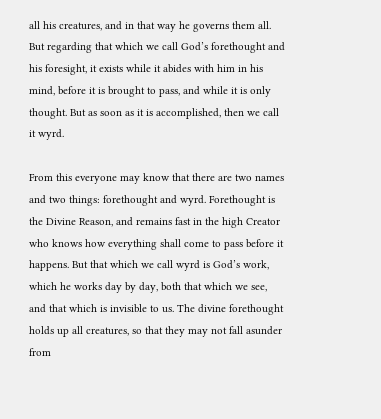all his creatures, and in that way he governs them all. But regarding that which we call God’s forethought and his foresight, it exists while it abides with him in his mind, before it is brought to pass, and while it is only thought. But as soon as it is accomplished, then we call it wyrd.

From this everyone may know that there are two names and two things: forethought and wyrd. Forethought is the Divine Reason, and remains fast in the high Creator who knows how everything shall come to pass before it happens. But that which we call wyrd is God’s work, which he works day by day, both that which we see, and that which is invisible to us. The divine forethought holds up all creatures, so that they may not fall asunder from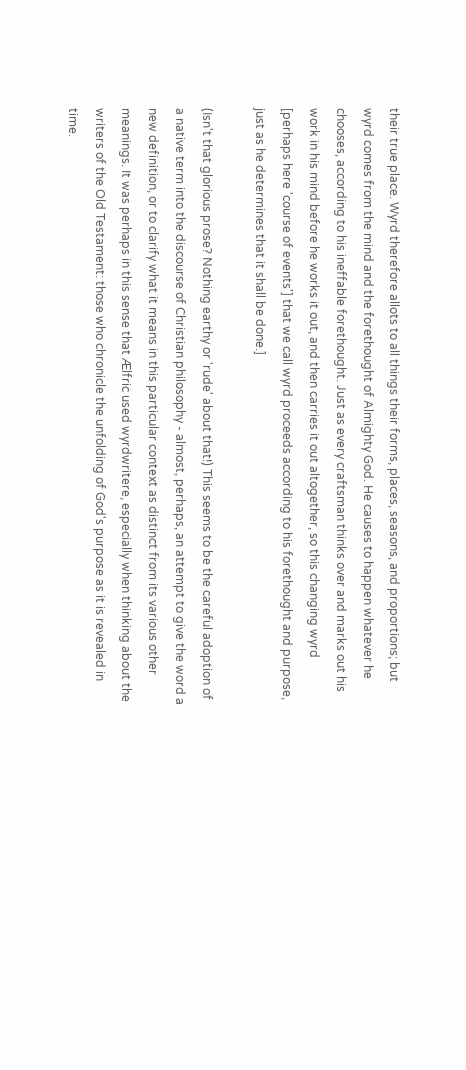their true place. Wyrd therefore allots to all things their forms, places, seasons, and proportions; but wyrd comes from the mind and the forethought of Almighty God. He causes to happen whatever he chooses, according to his ineffable forethought. Just as every craftsman thinks over and marks out his work in his mind before he works it out, and then carries it out altogether, so this changing wyrd [perhaps here 'course of events'] that we call wyrd proceeds according to his forethought and purpose, just as he determines that it shall be done.]

(Isn't that glorious prose? Nothing earthy or 'rude' about that!) This seems to be the careful adoption of a native term into the discourse of Christian philosophy - almost, perhaps, an attempt to give the word a new definition, or to clarify what it means in this particular context as distinct from its various other meanings. It was perhaps in this sense that Ælfric used wyrdwritere, especially when thinking about the writers of the Old Testament: those who chronicle the unfolding of God's purpose as it is revealed in time.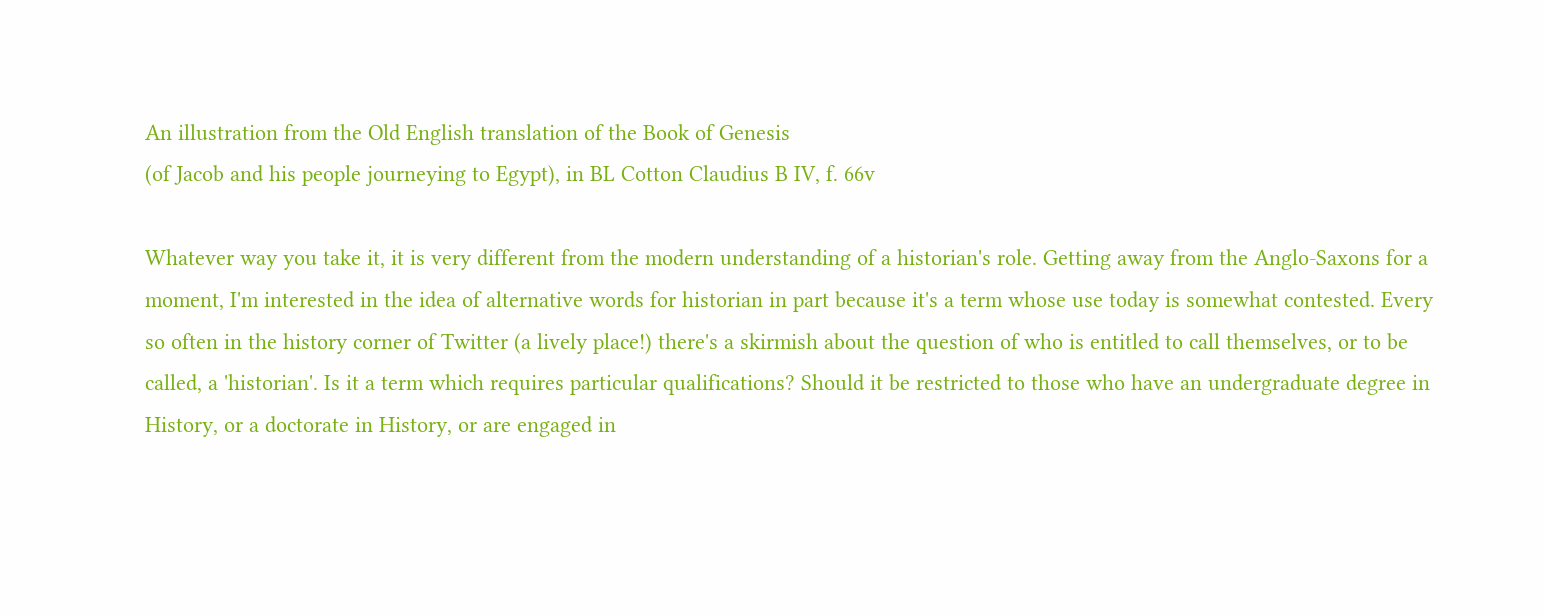An illustration from the Old English translation of the Book of Genesis
(of Jacob and his people journeying to Egypt), in BL Cotton Claudius B IV, f. 66v

Whatever way you take it, it is very different from the modern understanding of a historian's role. Getting away from the Anglo-Saxons for a moment, I'm interested in the idea of alternative words for historian in part because it's a term whose use today is somewhat contested. Every so often in the history corner of Twitter (a lively place!) there's a skirmish about the question of who is entitled to call themselves, or to be called, a 'historian'. Is it a term which requires particular qualifications? Should it be restricted to those who have an undergraduate degree in History, or a doctorate in History, or are engaged in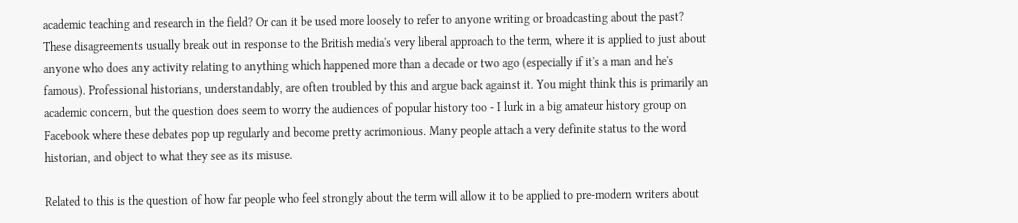academic teaching and research in the field? Or can it be used more loosely to refer to anyone writing or broadcasting about the past? These disagreements usually break out in response to the British media's very liberal approach to the term, where it is applied to just about anyone who does any activity relating to anything which happened more than a decade or two ago (especially if it's a man and he's famous). Professional historians, understandably, are often troubled by this and argue back against it. You might think this is primarily an academic concern, but the question does seem to worry the audiences of popular history too - I lurk in a big amateur history group on Facebook where these debates pop up regularly and become pretty acrimonious. Many people attach a very definite status to the word historian, and object to what they see as its misuse.

Related to this is the question of how far people who feel strongly about the term will allow it to be applied to pre-modern writers about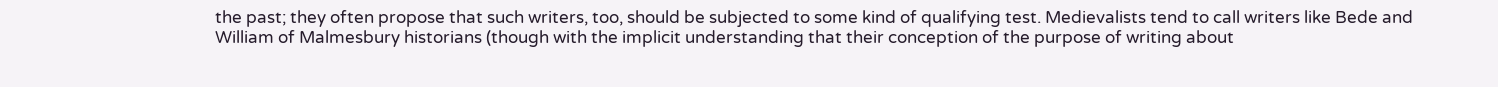the past; they often propose that such writers, too, should be subjected to some kind of qualifying test. Medievalists tend to call writers like Bede and William of Malmesbury historians (though with the implicit understanding that their conception of the purpose of writing about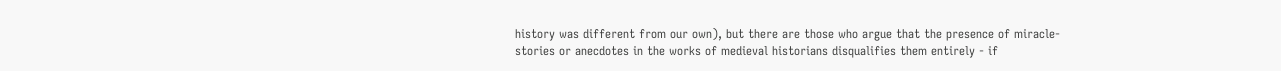history was different from our own), but there are those who argue that the presence of miracle-stories or anecdotes in the works of medieval historians disqualifies them entirely - if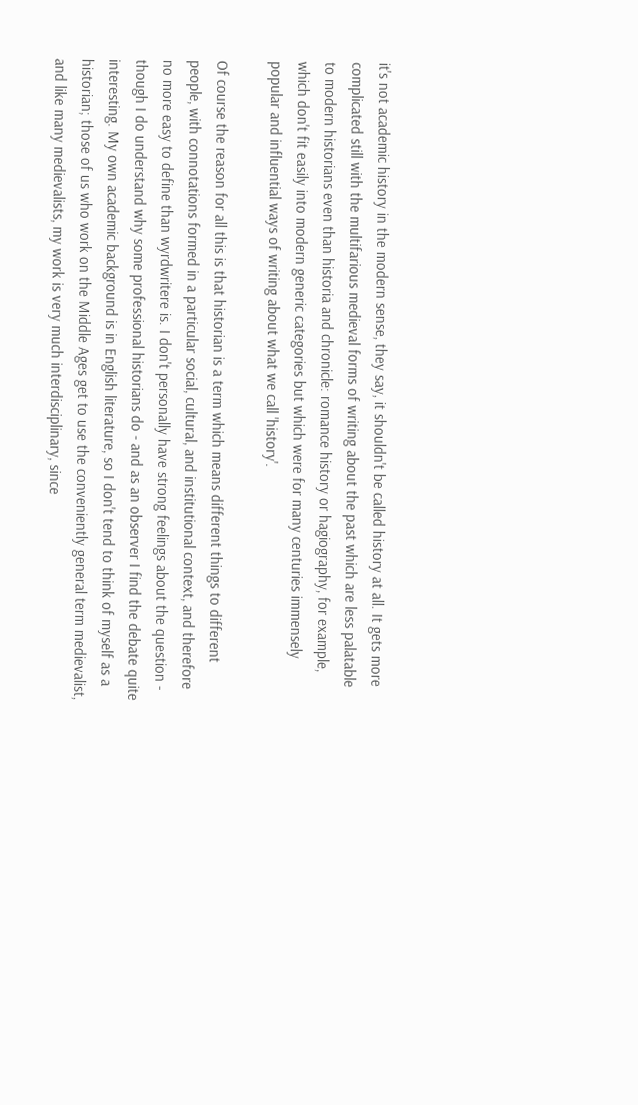it's not academic history in the modern sense, they say, it shouldn't be called history at all. It gets more complicated still with the multifarious medieval forms of writing about the past which are less palatable to modern historians even than historia and chronicle: romance history or hagiography, for example, which don't fit easily into modern generic categories but which were for many centuries immensely popular and influential ways of writing about what we call 'history'.

Of course the reason for all this is that historian is a term which means different things to different people, with connotations formed in a particular social, cultural, and institutional context, and therefore no more easy to define than wyrdwritere is. I don't personally have strong feelings about the question - though I do understand why some professional historians do - and as an observer I find the debate quite interesting. My own academic background is in English literature, so I don't tend to think of myself as a historian; those of us who work on the Middle Ages get to use the conveniently general term medievalist, and like many medievalists, my work is very much interdisciplinary, since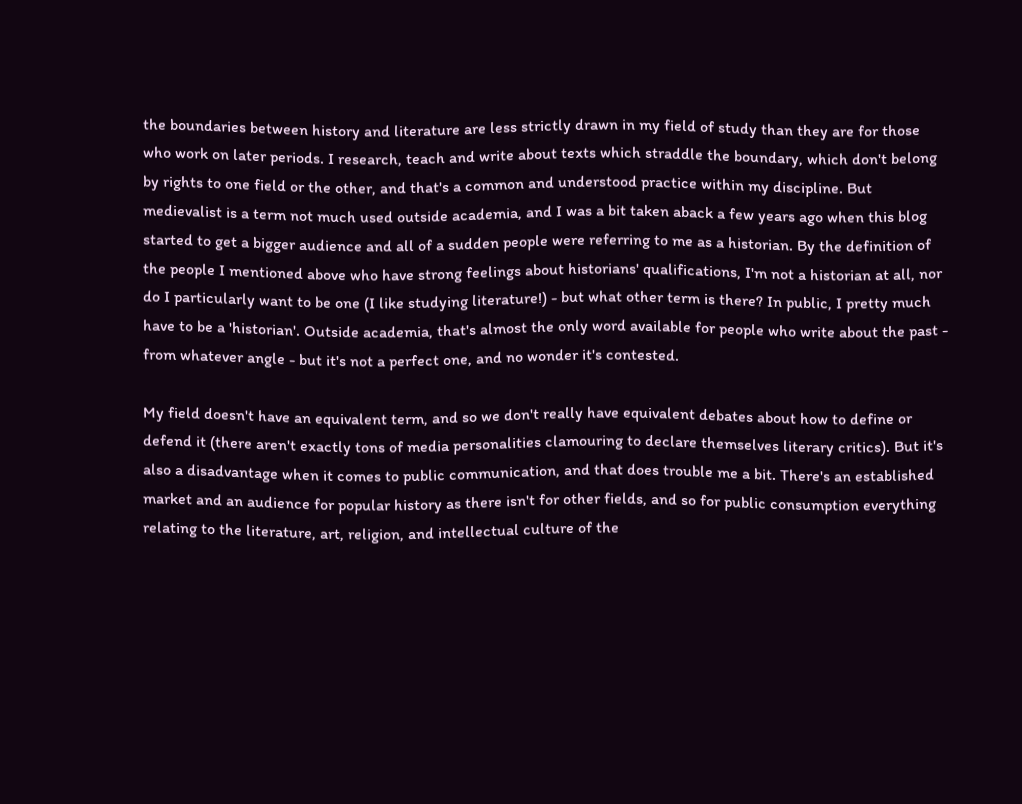the boundaries between history and literature are less strictly drawn in my field of study than they are for those who work on later periods. I research, teach and write about texts which straddle the boundary, which don't belong by rights to one field or the other, and that's a common and understood practice within my discipline. But medievalist is a term not much used outside academia, and I was a bit taken aback a few years ago when this blog started to get a bigger audience and all of a sudden people were referring to me as a historian. By the definition of the people I mentioned above who have strong feelings about historians' qualifications, I'm not a historian at all, nor do I particularly want to be one (I like studying literature!) - but what other term is there? In public, I pretty much have to be a 'historian'. Outside academia, that's almost the only word available for people who write about the past - from whatever angle - but it's not a perfect one, and no wonder it's contested.

My field doesn't have an equivalent term, and so we don't really have equivalent debates about how to define or defend it (there aren't exactly tons of media personalities clamouring to declare themselves literary critics). But it's also a disadvantage when it comes to public communication, and that does trouble me a bit. There's an established market and an audience for popular history as there isn't for other fields, and so for public consumption everything relating to the literature, art, religion, and intellectual culture of the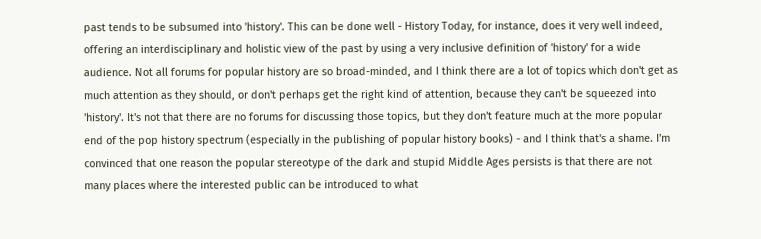past tends to be subsumed into 'history'. This can be done well - History Today, for instance, does it very well indeed, offering an interdisciplinary and holistic view of the past by using a very inclusive definition of 'history' for a wide audience. Not all forums for popular history are so broad-minded, and I think there are a lot of topics which don't get as much attention as they should, or don't perhaps get the right kind of attention, because they can't be squeezed into 'history'. It's not that there are no forums for discussing those topics, but they don't feature much at the more popular end of the pop history spectrum (especially in the publishing of popular history books) - and I think that's a shame. I'm convinced that one reason the popular stereotype of the dark and stupid Middle Ages persists is that there are not many places where the interested public can be introduced to what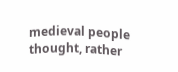medieval people thought, rather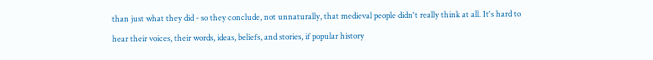than just what they did - so they conclude, not unnaturally, that medieval people didn't really think at all. It's hard to hear their voices, their words, ideas, beliefs, and stories, if popular history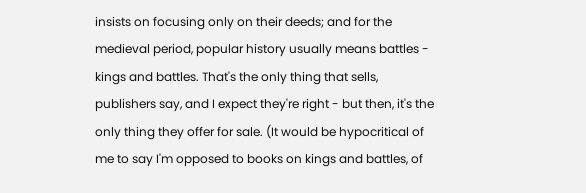insists on focusing only on their deeds; and for the medieval period, popular history usually means battles - kings and battles. That's the only thing that sells, publishers say, and I expect they're right - but then, it's the only thing they offer for sale. (It would be hypocritical of me to say I'm opposed to books on kings and battles, of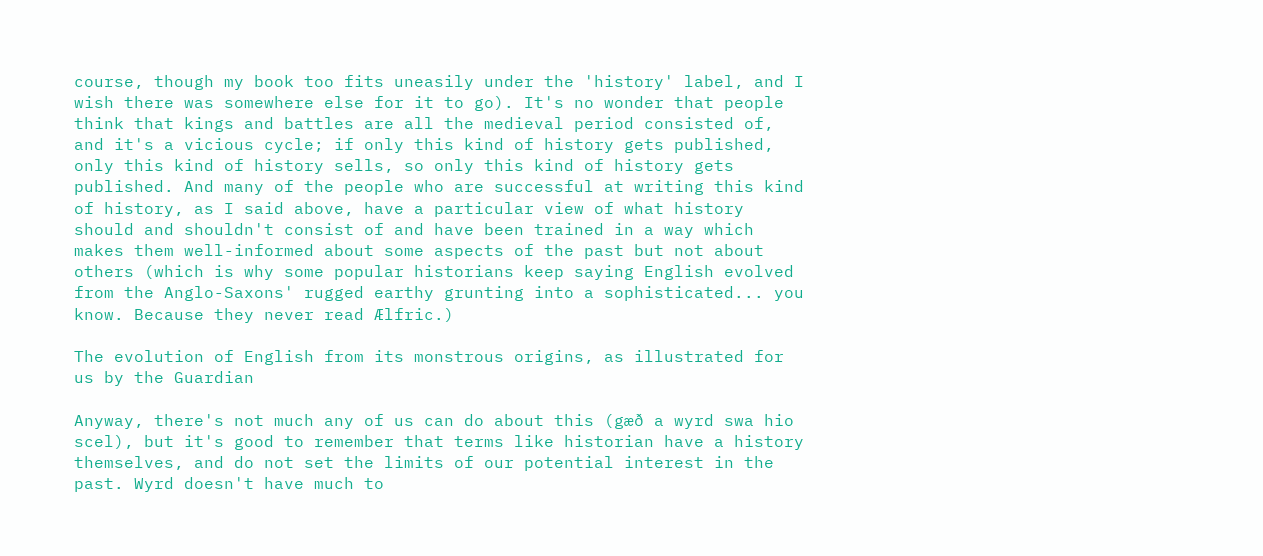course, though my book too fits uneasily under the 'history' label, and I wish there was somewhere else for it to go). It's no wonder that people think that kings and battles are all the medieval period consisted of, and it's a vicious cycle; if only this kind of history gets published, only this kind of history sells, so only this kind of history gets published. And many of the people who are successful at writing this kind of history, as I said above, have a particular view of what history should and shouldn't consist of and have been trained in a way which makes them well-informed about some aspects of the past but not about others (which is why some popular historians keep saying English evolved from the Anglo-Saxons' rugged earthy grunting into a sophisticated... you know. Because they never read Ælfric.)

The evolution of English from its monstrous origins, as illustrated for us by the Guardian

Anyway, there's not much any of us can do about this (gæð a wyrd swa hio scel), but it's good to remember that terms like historian have a history themselves, and do not set the limits of our potential interest in the past. Wyrd doesn't have much to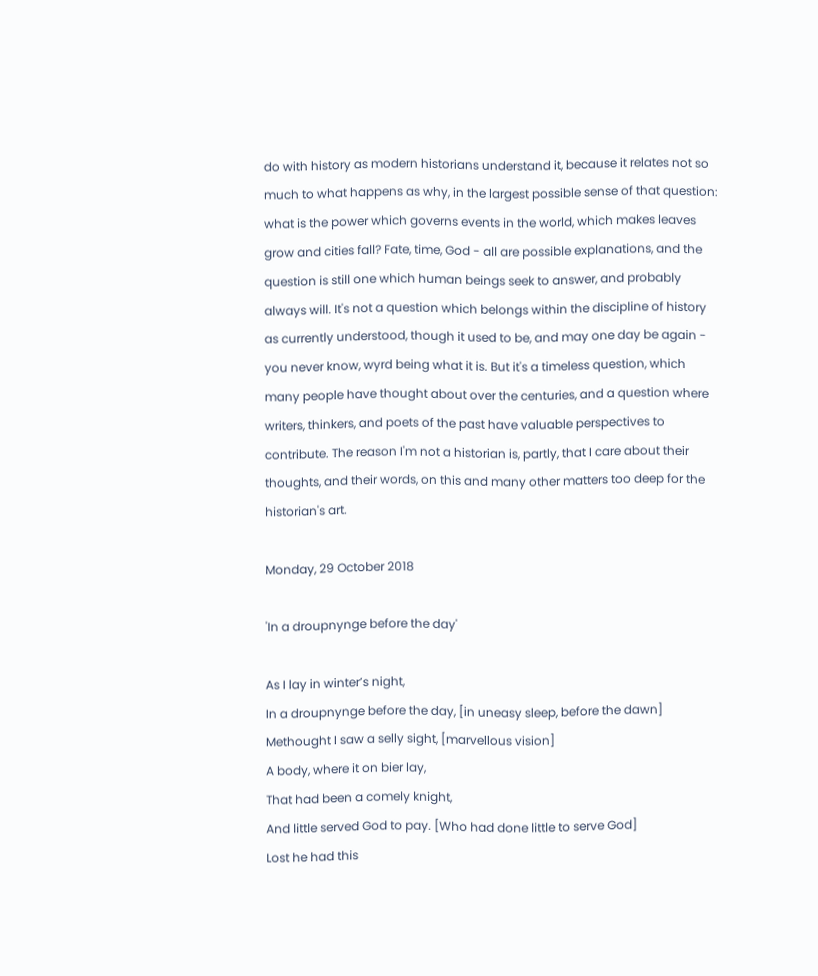do with history as modern historians understand it, because it relates not so much to what happens as why, in the largest possible sense of that question: what is the power which governs events in the world, which makes leaves grow and cities fall? Fate, time, God - all are possible explanations, and the question is still one which human beings seek to answer, and probably always will. It's not a question which belongs within the discipline of history as currently understood, though it used to be, and may one day be again - you never know, wyrd being what it is. But it's a timeless question, which many people have thought about over the centuries, and a question where writers, thinkers, and poets of the past have valuable perspectives to contribute. The reason I'm not a historian is, partly, that I care about their thoughts, and their words, on this and many other matters too deep for the historian's art.

Monday, 29 October 2018

'In a droupnynge before the day'

As I lay in winter’s night,
In a droupnynge before the day, [in uneasy sleep, before the dawn]
Methought I saw a selly sight, [marvellous vision]
A body, where it on bier lay,
That had been a comely knight,
And little served God to pay. [Who had done little to serve God]
Lost he had this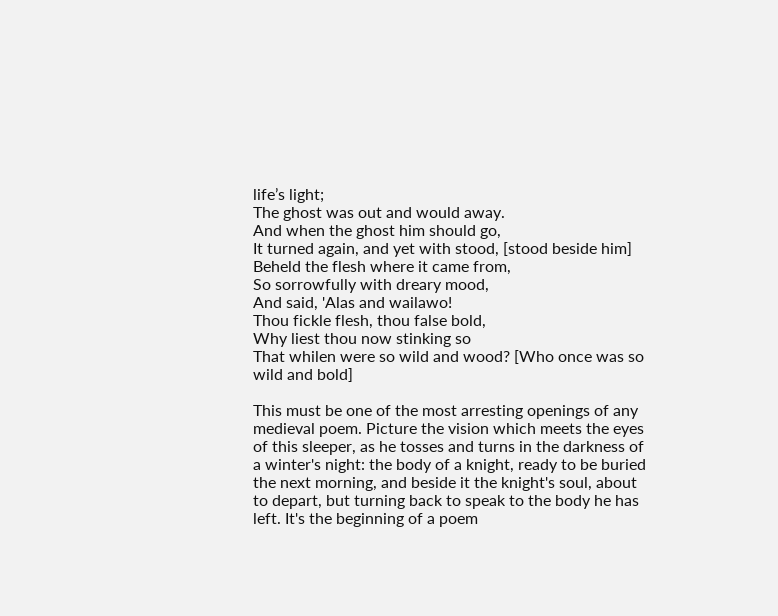life’s light;
The ghost was out and would away.
And when the ghost him should go,
It turned again, and yet with stood, [stood beside him]
Beheld the flesh where it came from,
So sorrowfully with dreary mood,
And said, 'Alas and wailawo!
Thou fickle flesh, thou false bold,
Why liest thou now stinking so
That whilen were so wild and wood? [Who once was so wild and bold]

This must be one of the most arresting openings of any medieval poem. Picture the vision which meets the eyes of this sleeper, as he tosses and turns in the darkness of a winter's night: the body of a knight, ready to be buried the next morning, and beside it the knight's soul, about to depart, but turning back to speak to the body he has left. It's the beginning of a poem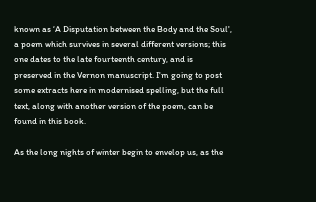known as ‘A Disputation between the Body and the Soul', a poem which survives in several different versions; this one dates to the late fourteenth century, and is preserved in the Vernon manuscript. I'm going to post some extracts here in modernised spelling, but the full text, along with another version of the poem, can be found in this book.

As the long nights of winter begin to envelop us, as the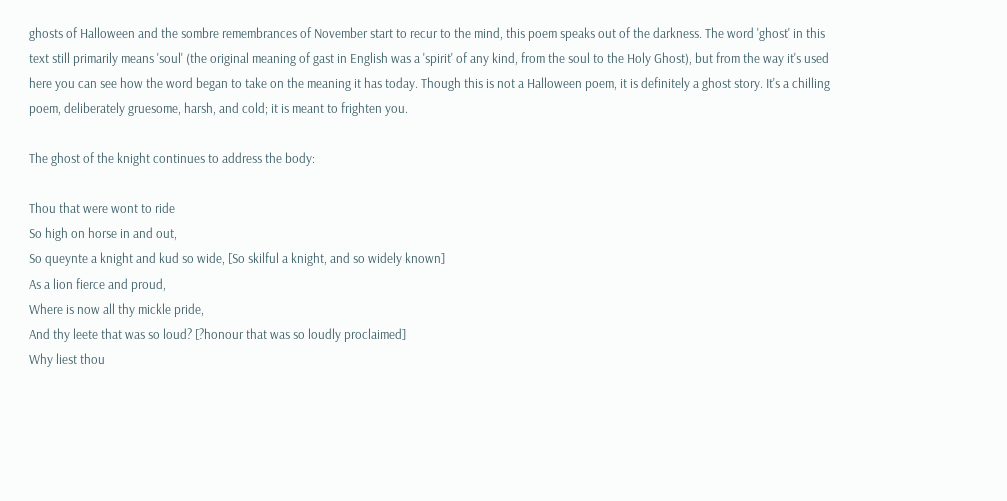ghosts of Halloween and the sombre remembrances of November start to recur to the mind, this poem speaks out of the darkness. The word 'ghost' in this text still primarily means 'soul' (the original meaning of gast in English was a 'spirit' of any kind, from the soul to the Holy Ghost), but from the way it's used here you can see how the word began to take on the meaning it has today. Though this is not a Halloween poem, it is definitely a ghost story. It's a chilling poem, deliberately gruesome, harsh, and cold; it is meant to frighten you.

The ghost of the knight continues to address the body:

Thou that were wont to ride
So high on horse in and out,
So queynte a knight and kud so wide, [So skilful a knight, and so widely known]
As a lion fierce and proud,
Where is now all thy mickle pride,
And thy leete that was so loud? [?honour that was so loudly proclaimed]
Why liest thou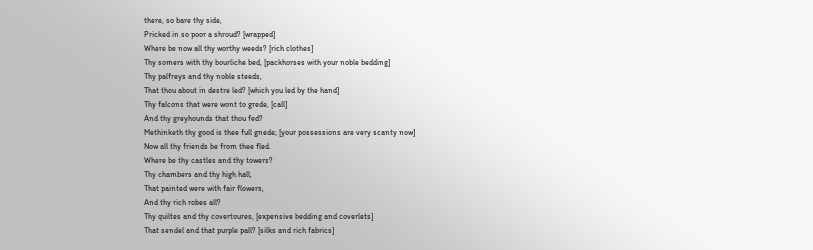there, so bare thy side,
Pricked in so poor a shroud? [wrapped]
Where be now all thy worthy weeds? [rich clothes]
Thy somers with thy bourliche bed, [packhorses with your noble bedding]
Thy palfreys and thy noble steeds,
That thou about in destre led? [which you led by the hand]
Thy falcons that were wont to grede, [call]
And thy greyhounds that thou fed?
Methinketh thy good is thee full gnede; [your possessions are very scanty now]
Now all thy friends be from thee fled.
Where be thy castles and thy towers?
Thy chambers and thy high hall,
That painted were with fair flowers,
And thy rich robes all?
Thy quiltes and thy covertoures, [expensive bedding and coverlets]
That sendel and that purple pall? [silks and rich fabrics]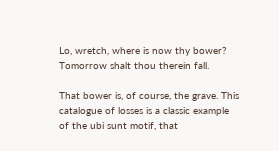Lo, wretch, where is now thy bower?
Tomorrow shalt thou therein fall.

That bower is, of course, the grave. This catalogue of losses is a classic example of the ubi sunt motif, that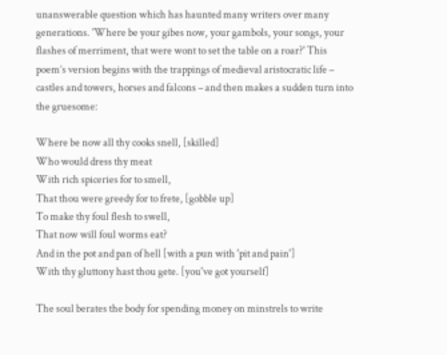unanswerable question which has haunted many writers over many generations. 'Where be your gibes now, your gambols, your songs, your flashes of merriment, that were wont to set the table on a roar?' This poem’s version begins with the trappings of medieval aristocratic life – castles and towers, horses and falcons – and then makes a sudden turn into the gruesome:

Where be now all thy cooks snell, [skilled]
Who would dress thy meat
With rich spiceries for to smell,
That thou were greedy for to frete, [gobble up]
To make thy foul flesh to swell,
That now will foul worms eat?
And in the pot and pan of hell [with a pun with 'pit and pain']
With thy gluttony hast thou gete. [you've got yourself]

The soul berates the body for spending money on minstrels to write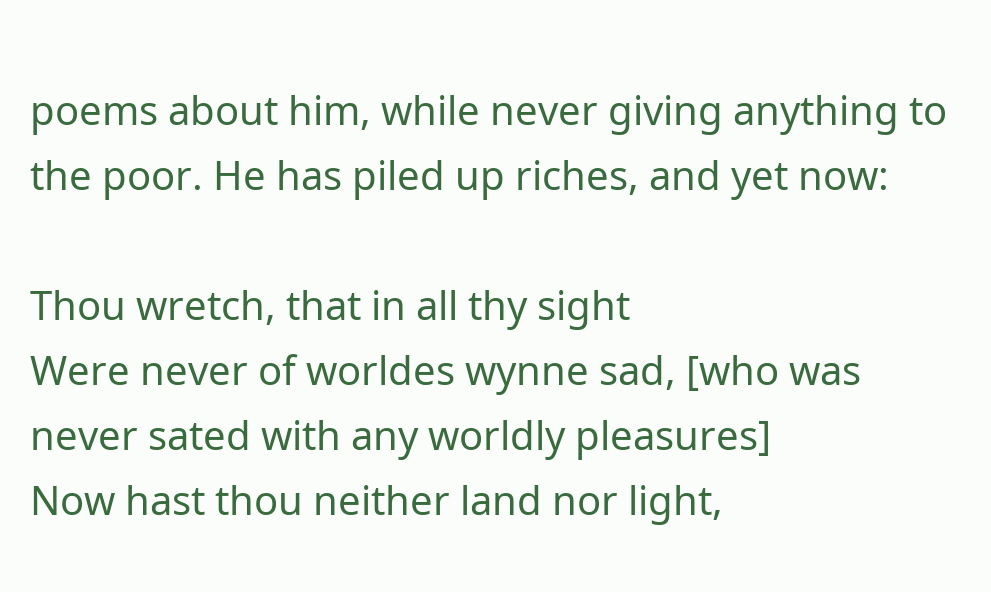poems about him, while never giving anything to the poor. He has piled up riches, and yet now:

Thou wretch, that in all thy sight
Were never of worldes wynne sad, [who was never sated with any worldly pleasures]
Now hast thou neither land nor light,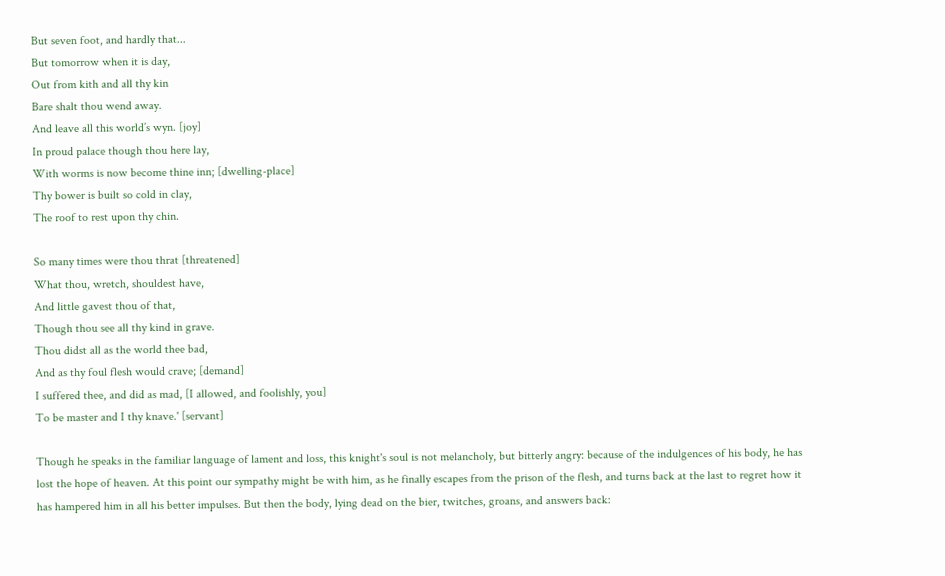But seven foot, and hardly that...
But tomorrow when it is day,
Out from kith and all thy kin
Bare shalt thou wend away.
And leave all this world’s wyn. [joy]
In proud palace though thou here lay,
With worms is now become thine inn; [dwelling-place]
Thy bower is built so cold in clay,
The roof to rest upon thy chin.

So many times were thou thrat [threatened]
What thou, wretch, shouldest have,
And little gavest thou of that,
Though thou see all thy kind in grave.
Thou didst all as the world thee bad,
And as thy foul flesh would crave; [demand]
I suffered thee, and did as mad, [I allowed, and foolishly, you]
To be master and I thy knave.' [servant]

Though he speaks in the familiar language of lament and loss, this knight's soul is not melancholy, but bitterly angry: because of the indulgences of his body, he has lost the hope of heaven. At this point our sympathy might be with him, as he finally escapes from the prison of the flesh, and turns back at the last to regret how it has hampered him in all his better impulses. But then the body, lying dead on the bier, twitches, groans, and answers back: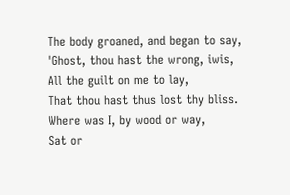The body groaned, and began to say,
'Ghost, thou hast the wrong, iwis,
All the guilt on me to lay,
That thou hast thus lost thy bliss.
Where was I, by wood or way,
Sat or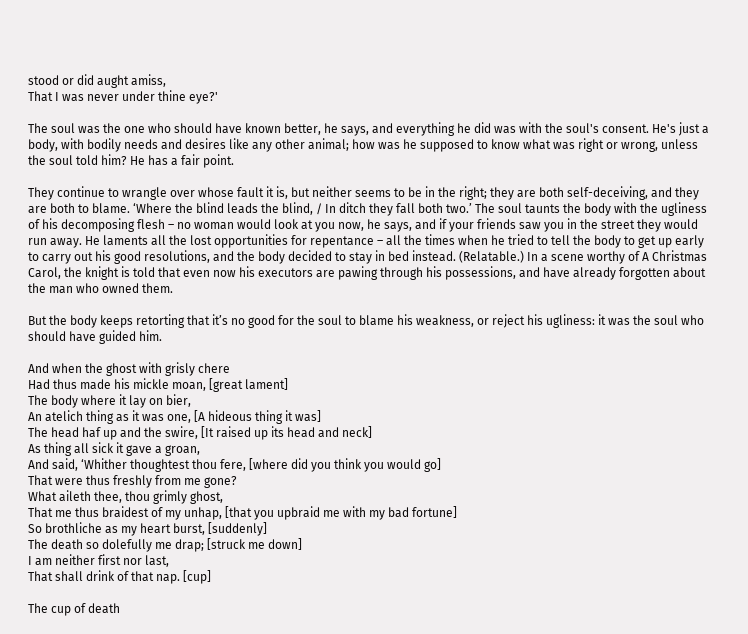stood or did aught amiss,
That I was never under thine eye?'

The soul was the one who should have known better, he says, and everything he did was with the soul's consent. He's just a body, with bodily needs and desires like any other animal; how was he supposed to know what was right or wrong, unless the soul told him? He has a fair point.

They continue to wrangle over whose fault it is, but neither seems to be in the right; they are both self-deceiving, and they are both to blame. ‘Where the blind leads the blind, / In ditch they fall both two.’ The soul taunts the body with the ugliness of his decomposing flesh – no woman would look at you now, he says, and if your friends saw you in the street they would run away. He laments all the lost opportunities for repentance – all the times when he tried to tell the body to get up early to carry out his good resolutions, and the body decided to stay in bed instead. (Relatable.) In a scene worthy of A Christmas Carol, the knight is told that even now his executors are pawing through his possessions, and have already forgotten about the man who owned them.

But the body keeps retorting that it’s no good for the soul to blame his weakness, or reject his ugliness: it was the soul who should have guided him.

And when the ghost with grisly chere
Had thus made his mickle moan, [great lament]
The body where it lay on bier,
An atelich thing as it was one, [A hideous thing it was]
The head haf up and the swire, [It raised up its head and neck]
As thing all sick it gave a groan,
And said, ‘Whither thoughtest thou fere, [where did you think you would go]
That were thus freshly from me gone?
What aileth thee, thou grimly ghost,
That me thus braidest of my unhap, [that you upbraid me with my bad fortune]
So brothliche as my heart burst, [suddenly]
The death so dolefully me drap; [struck me down]
I am neither first nor last,
That shall drink of that nap. [cup]

The cup of death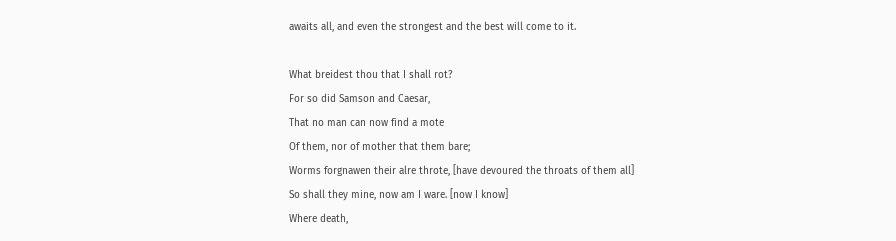awaits all, and even the strongest and the best will come to it.

What breidest thou that I shall rot?
For so did Samson and Caesar,
That no man can now find a mote
Of them, nor of mother that them bare;
Worms forgnawen their alre throte, [have devoured the throats of them all]
So shall they mine, now am I ware. [now I know]
Where death,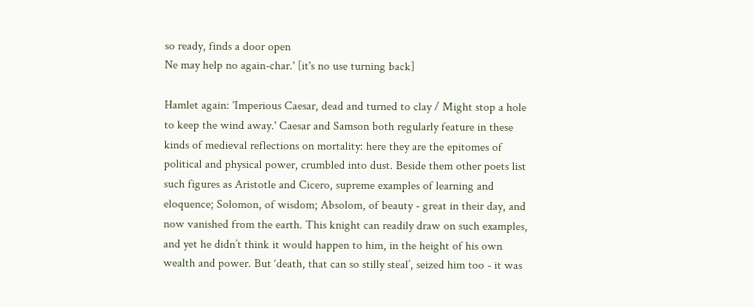so ready, finds a door open
Ne may help no again-char.' [it's no use turning back]

Hamlet again: 'Imperious Caesar, dead and turned to clay / Might stop a hole to keep the wind away.' Caesar and Samson both regularly feature in these kinds of medieval reflections on mortality: here they are the epitomes of political and physical power, crumbled into dust. Beside them other poets list such figures as Aristotle and Cicero, supreme examples of learning and eloquence; Solomon, of wisdom; Absolom, of beauty - great in their day, and now vanished from the earth. This knight can readily draw on such examples, and yet he didn’t think it would happen to him, in the height of his own wealth and power. But ‘death, that can so stilly steal’, seized him too - it was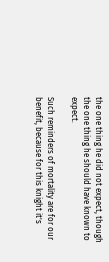the one thing he did not expect, though the one thing he should have known to expect.

Such reminders of mortality are for our benefit, because for this knight it's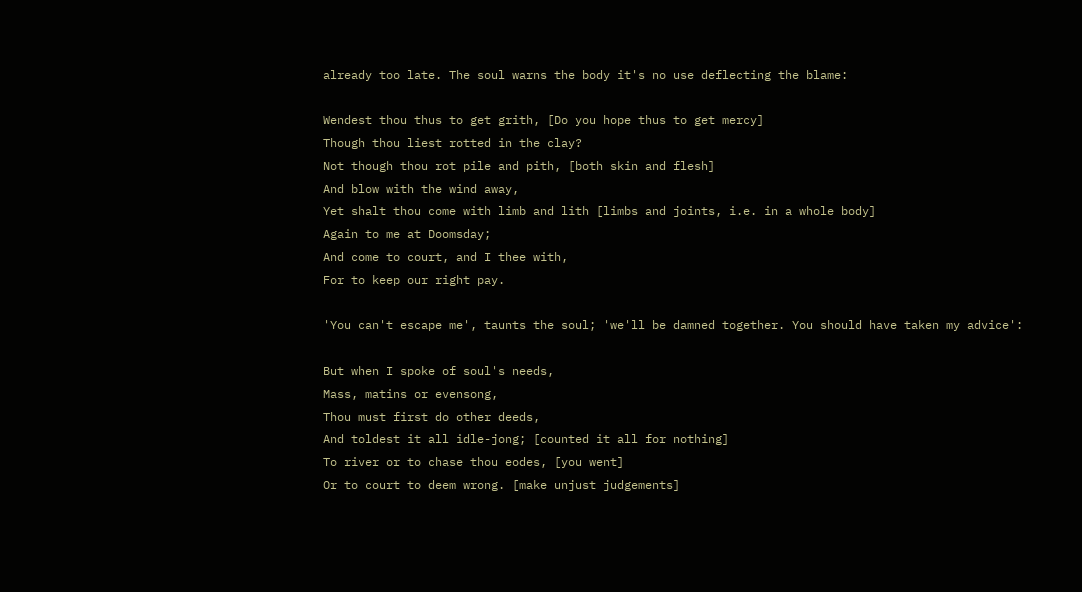already too late. The soul warns the body it's no use deflecting the blame:

Wendest thou thus to get grith, [Do you hope thus to get mercy]
Though thou liest rotted in the clay?
Not though thou rot pile and pith, [both skin and flesh]
And blow with the wind away,
Yet shalt thou come with limb and lith [limbs and joints, i.e. in a whole body]
Again to me at Doomsday;
And come to court, and I thee with,
For to keep our right pay.

'You can't escape me', taunts the soul; 'we'll be damned together. You should have taken my advice':

But when I spoke of soul's needs,
Mass, matins or evensong,
Thou must first do other deeds,
And toldest it all idle-jong; [counted it all for nothing]
To river or to chase thou eodes, [you went]
Or to court to deem wrong. [make unjust judgements]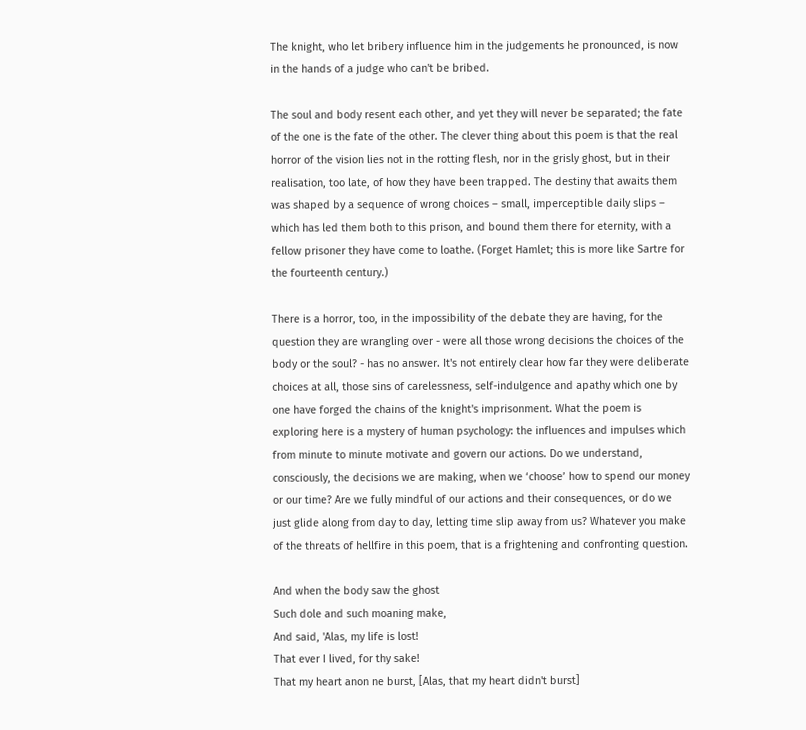The knight, who let bribery influence him in the judgements he pronounced, is now in the hands of a judge who can't be bribed.

The soul and body resent each other, and yet they will never be separated; the fate of the one is the fate of the other. The clever thing about this poem is that the real horror of the vision lies not in the rotting flesh, nor in the grisly ghost, but in their realisation, too late, of how they have been trapped. The destiny that awaits them was shaped by a sequence of wrong choices – small, imperceptible daily slips – which has led them both to this prison, and bound them there for eternity, with a fellow prisoner they have come to loathe. (Forget Hamlet; this is more like Sartre for the fourteenth century.)

There is a horror, too, in the impossibility of the debate they are having, for the question they are wrangling over - were all those wrong decisions the choices of the body or the soul? - has no answer. It's not entirely clear how far they were deliberate choices at all, those sins of carelessness, self-indulgence and apathy which one by one have forged the chains of the knight's imprisonment. What the poem is exploring here is a mystery of human psychology: the influences and impulses which from minute to minute motivate and govern our actions. Do we understand, consciously, the decisions we are making, when we ‘choose’ how to spend our money or our time? Are we fully mindful of our actions and their consequences, or do we just glide along from day to day, letting time slip away from us? Whatever you make of the threats of hellfire in this poem, that is a frightening and confronting question.

And when the body saw the ghost
Such dole and such moaning make,
And said, 'Alas, my life is lost!
That ever I lived, for thy sake!
That my heart anon ne burst, [Alas, that my heart didn't burst]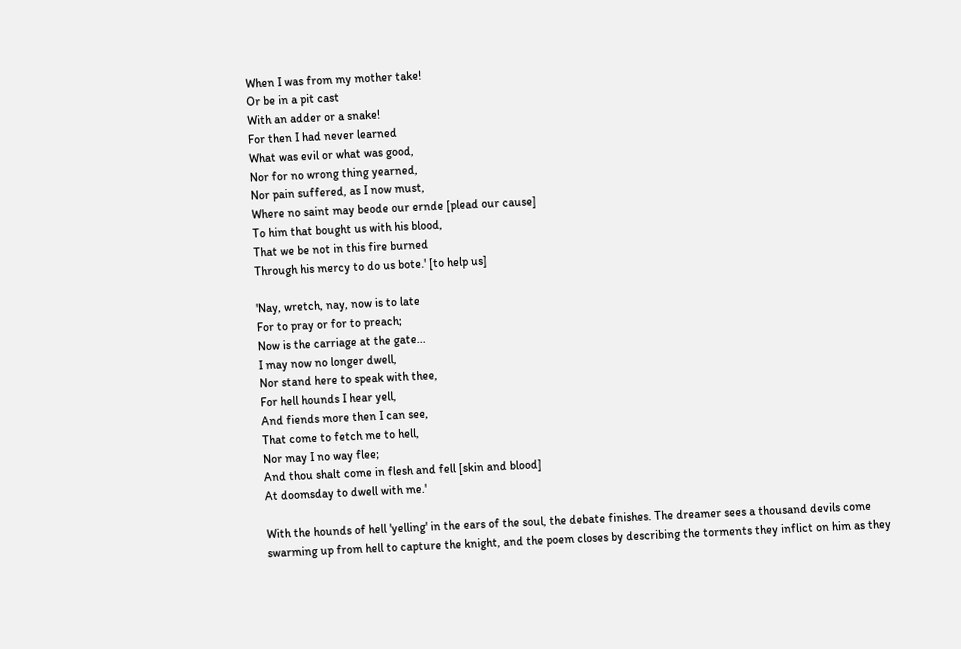When I was from my mother take!
Or be in a pit cast
With an adder or a snake!
For then I had never learned
What was evil or what was good,
Nor for no wrong thing yearned,
Nor pain suffered, as I now must,
Where no saint may beode our ernde [plead our cause]
To him that bought us with his blood,
That we be not in this fire burned
Through his mercy to do us bote.' [to help us]

'Nay, wretch, nay, now is to late
For to pray or for to preach;
Now is the carriage at the gate...
I may now no longer dwell,
Nor stand here to speak with thee,
For hell hounds I hear yell,
And fiends more then I can see,
That come to fetch me to hell,
Nor may I no way flee;
And thou shalt come in flesh and fell [skin and blood]
At doomsday to dwell with me.'

With the hounds of hell 'yelling' in the ears of the soul, the debate finishes. The dreamer sees a thousand devils come swarming up from hell to capture the knight, and the poem closes by describing the torments they inflict on him as they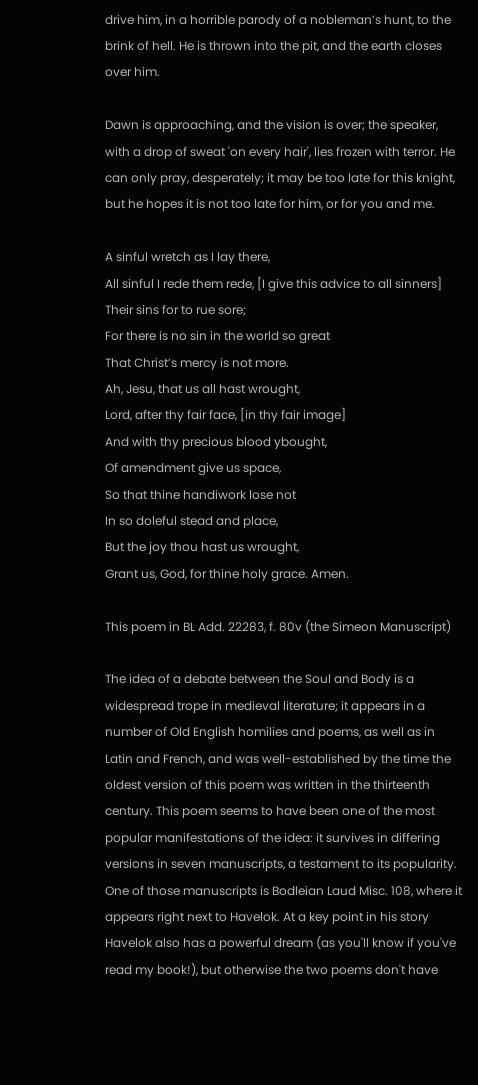drive him, in a horrible parody of a nobleman’s hunt, to the brink of hell. He is thrown into the pit, and the earth closes over him.

Dawn is approaching, and the vision is over; the speaker, with a drop of sweat 'on every hair', lies frozen with terror. He can only pray, desperately; it may be too late for this knight, but he hopes it is not too late for him, or for you and me.

A sinful wretch as I lay there,
All sinful I rede them rede, [I give this advice to all sinners]
Their sins for to rue sore;
For there is no sin in the world so great
That Christ’s mercy is not more.
Ah, Jesu, that us all hast wrought,
Lord, after thy fair face, [in thy fair image]
And with thy precious blood ybought,
Of amendment give us space,
So that thine handiwork lose not
In so doleful stead and place,
But the joy thou hast us wrought,
Grant us, God, for thine holy grace. Amen.

This poem in BL Add. 22283, f. 80v (the Simeon Manuscript)

The idea of a debate between the Soul and Body is a widespread trope in medieval literature; it appears in a number of Old English homilies and poems, as well as in Latin and French, and was well-established by the time the oldest version of this poem was written in the thirteenth century. This poem seems to have been one of the most popular manifestations of the idea: it survives in differing versions in seven manuscripts, a testament to its popularity. One of those manuscripts is Bodleian Laud Misc. 108, where it appears right next to Havelok. At a key point in his story Havelok also has a powerful dream (as you'll know if you've read my book!), but otherwise the two poems don't have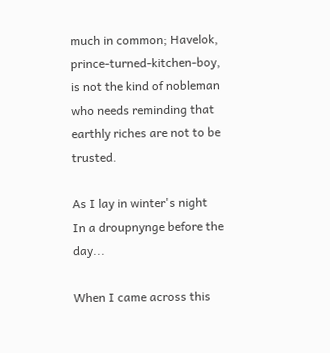much in common; Havelok, prince-turned-kitchen-boy, is not the kind of nobleman who needs reminding that earthly riches are not to be trusted.

As I lay in winter's night
In a droupnynge before the day...

When I came across this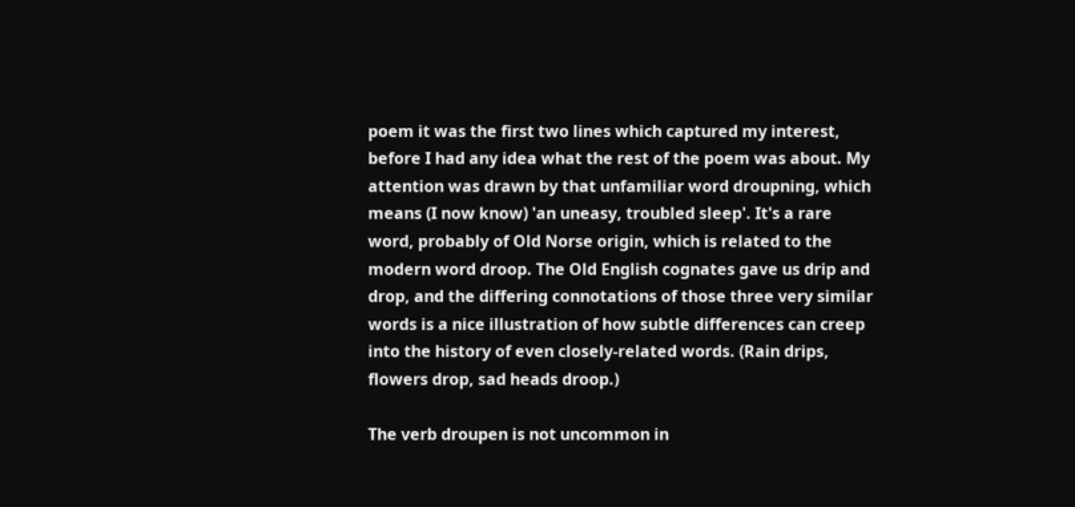poem it was the first two lines which captured my interest, before I had any idea what the rest of the poem was about. My attention was drawn by that unfamiliar word droupning, which means (I now know) 'an uneasy, troubled sleep'. It's a rare word, probably of Old Norse origin, which is related to the modern word droop. The Old English cognates gave us drip and drop, and the differing connotations of those three very similar words is a nice illustration of how subtle differences can creep into the history of even closely-related words. (Rain drips, flowers drop, sad heads droop.)

The verb droupen is not uncommon in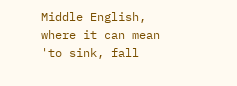Middle English, where it can mean 'to sink, fall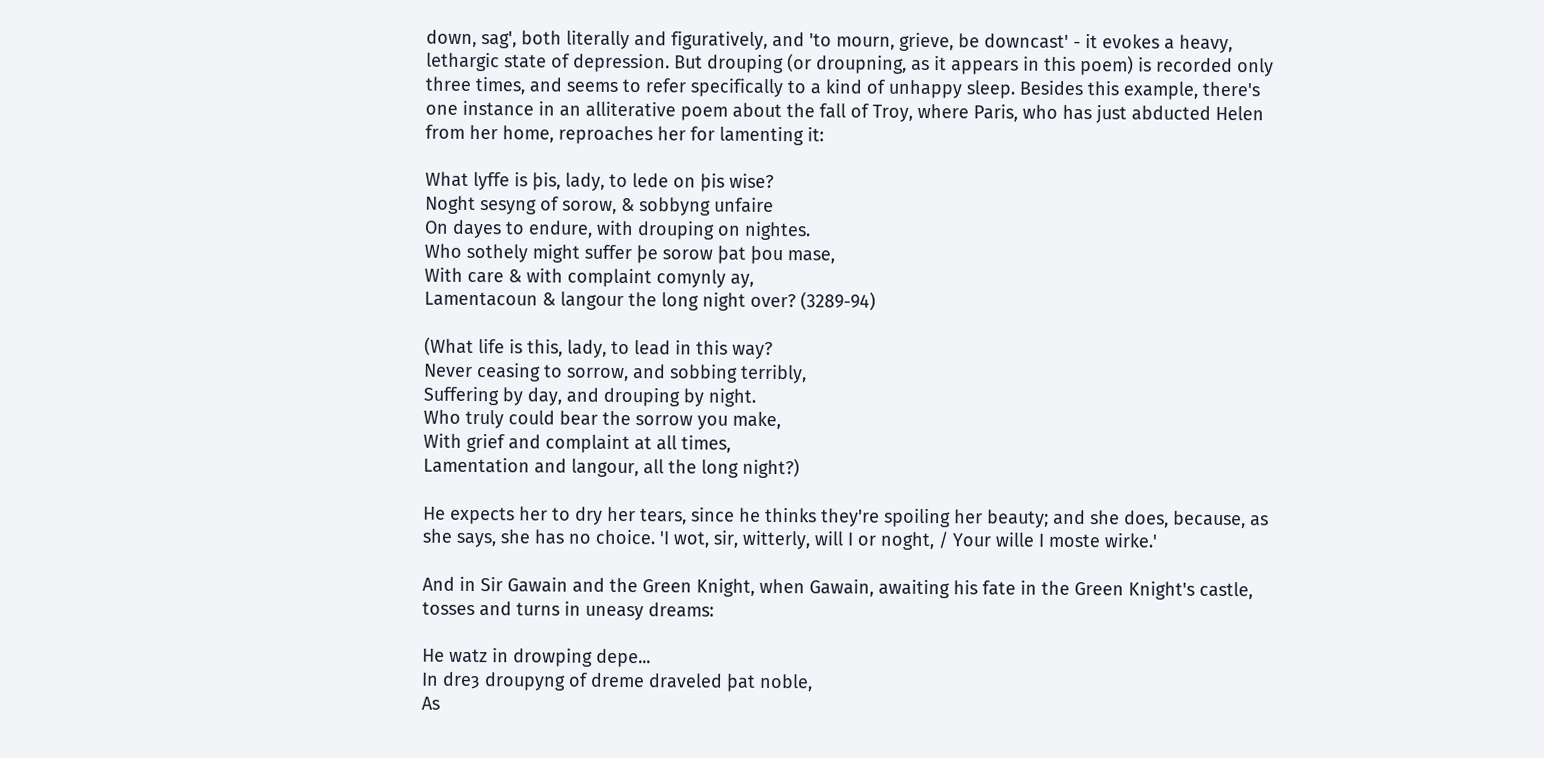down, sag', both literally and figuratively, and 'to mourn, grieve, be downcast' - it evokes a heavy, lethargic state of depression. But drouping (or droupning, as it appears in this poem) is recorded only three times, and seems to refer specifically to a kind of unhappy sleep. Besides this example, there's one instance in an alliterative poem about the fall of Troy, where Paris, who has just abducted Helen from her home, reproaches her for lamenting it:

What lyffe is þis, lady, to lede on þis wise?
Noght sesyng of sorow, & sobbyng unfaire
On dayes to endure, with drouping on nightes.
Who sothely might suffer þe sorow þat þou mase,
With care & with complaint comynly ay,
Lamentacoun & langour the long night over? (3289-94)

(What life is this, lady, to lead in this way?
Never ceasing to sorrow, and sobbing terribly,
Suffering by day, and drouping by night.
Who truly could bear the sorrow you make,
With grief and complaint at all times,
Lamentation and langour, all the long night?)

He expects her to dry her tears, since he thinks they're spoiling her beauty; and she does, because, as she says, she has no choice. 'I wot, sir, witterly, will I or noght, / Your wille I moste wirke.'

And in Sir Gawain and the Green Knight, when Gawain, awaiting his fate in the Green Knight's castle, tosses and turns in uneasy dreams:

He watz in drowping depe...
In dreȝ droupyng of dreme draveled þat noble,
As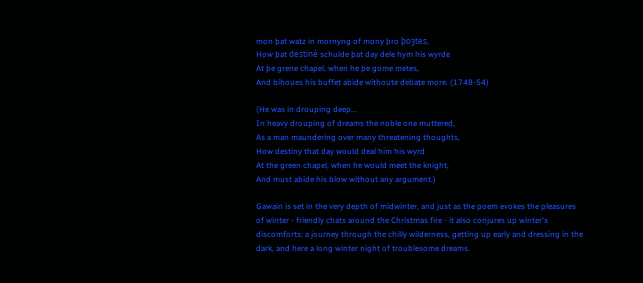mon þat watz in mornyng of mony þro þoȝtes,
How þat destiné schulde þat day dele hym his wyrde
At þe grene chapel, when he þe gome metes,
And bihoues his buffet abide withoute debate more. (1748-54)

(He was in drouping deep...
In heavy drouping of dreams the noble one muttered,
As a man maundering over many threatening thoughts,
How destiny that day would deal him his wyrd
At the green chapel, when he would meet the knight,
And must abide his blow without any argument.)

Gawain is set in the very depth of midwinter, and just as the poem evokes the pleasures of winter - friendly chats around the Christmas fire - it also conjures up winter's discomforts: a journey through the chilly wilderness, getting up early and dressing in the dark, and here a long winter night of troublesome dreams.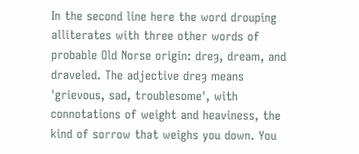In the second line here the word drouping alliterates with three other words of probable Old Norse origin: dreȝ, dream, and draveled. The adjective dreȝ means 'grievous, sad, troublesome', with connotations of weight and heaviness, the kind of sorrow that weighs you down. You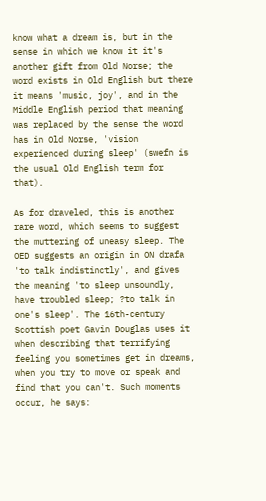know what a dream is, but in the sense in which we know it it's another gift from Old Norse; the word exists in Old English but there it means 'music, joy', and in the Middle English period that meaning was replaced by the sense the word has in Old Norse, 'vision experienced during sleep' (swefn is the usual Old English term for that).

As for draveled, this is another rare word, which seems to suggest the muttering of uneasy sleep. The OED suggests an origin in ON drafa 'to talk indistinctly', and gives the meaning 'to sleep unsoundly, have troubled sleep; ?to talk in one's sleep'. The 16th-century Scottish poet Gavin Douglas uses it when describing that terrifying feeling you sometimes get in dreams, when you try to move or speak and find that you can't. Such moments occur, he says: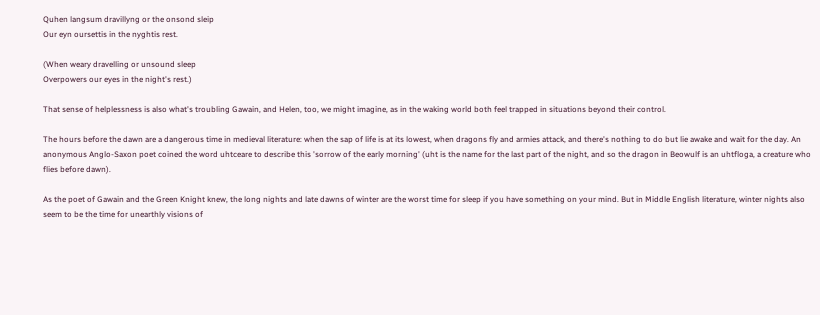Quhen langsum dravillyng or the onsond sleip
Our eyn oursettis in the nyghtis rest.

(When weary dravelling or unsound sleep
Overpowers our eyes in the night's rest.)

That sense of helplessness is also what's troubling Gawain, and Helen, too, we might imagine, as in the waking world both feel trapped in situations beyond their control.

The hours before the dawn are a dangerous time in medieval literature: when the sap of life is at its lowest, when dragons fly and armies attack, and there's nothing to do but lie awake and wait for the day. An anonymous Anglo-Saxon poet coined the word uhtceare to describe this 'sorrow of the early morning' (uht is the name for the last part of the night, and so the dragon in Beowulf is an uhtfloga, a creature who flies before dawn).

As the poet of Gawain and the Green Knight knew, the long nights and late dawns of winter are the worst time for sleep if you have something on your mind. But in Middle English literature, winter nights also seem to be the time for unearthly visions of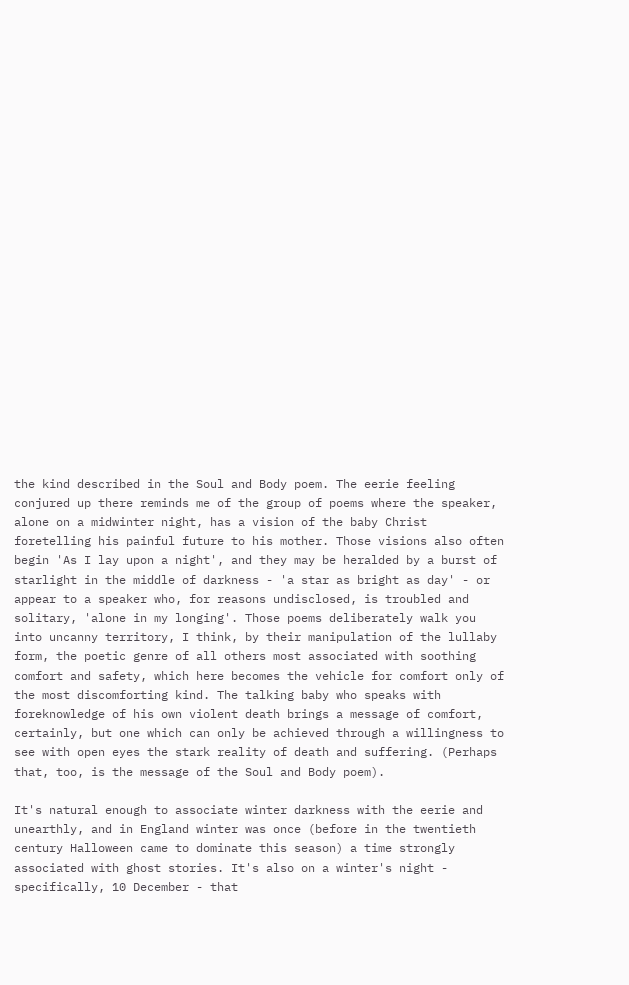the kind described in the Soul and Body poem. The eerie feeling conjured up there reminds me of the group of poems where the speaker, alone on a midwinter night, has a vision of the baby Christ foretelling his painful future to his mother. Those visions also often begin 'As I lay upon a night', and they may be heralded by a burst of starlight in the middle of darkness - 'a star as bright as day' - or appear to a speaker who, for reasons undisclosed, is troubled and solitary, 'alone in my longing'. Those poems deliberately walk you into uncanny territory, I think, by their manipulation of the lullaby form, the poetic genre of all others most associated with soothing comfort and safety, which here becomes the vehicle for comfort only of the most discomforting kind. The talking baby who speaks with foreknowledge of his own violent death brings a message of comfort, certainly, but one which can only be achieved through a willingness to see with open eyes the stark reality of death and suffering. (Perhaps that, too, is the message of the Soul and Body poem).

It's natural enough to associate winter darkness with the eerie and unearthly, and in England winter was once (before in the twentieth century Halloween came to dominate this season) a time strongly associated with ghost stories. It's also on a winter's night - specifically, 10 December - that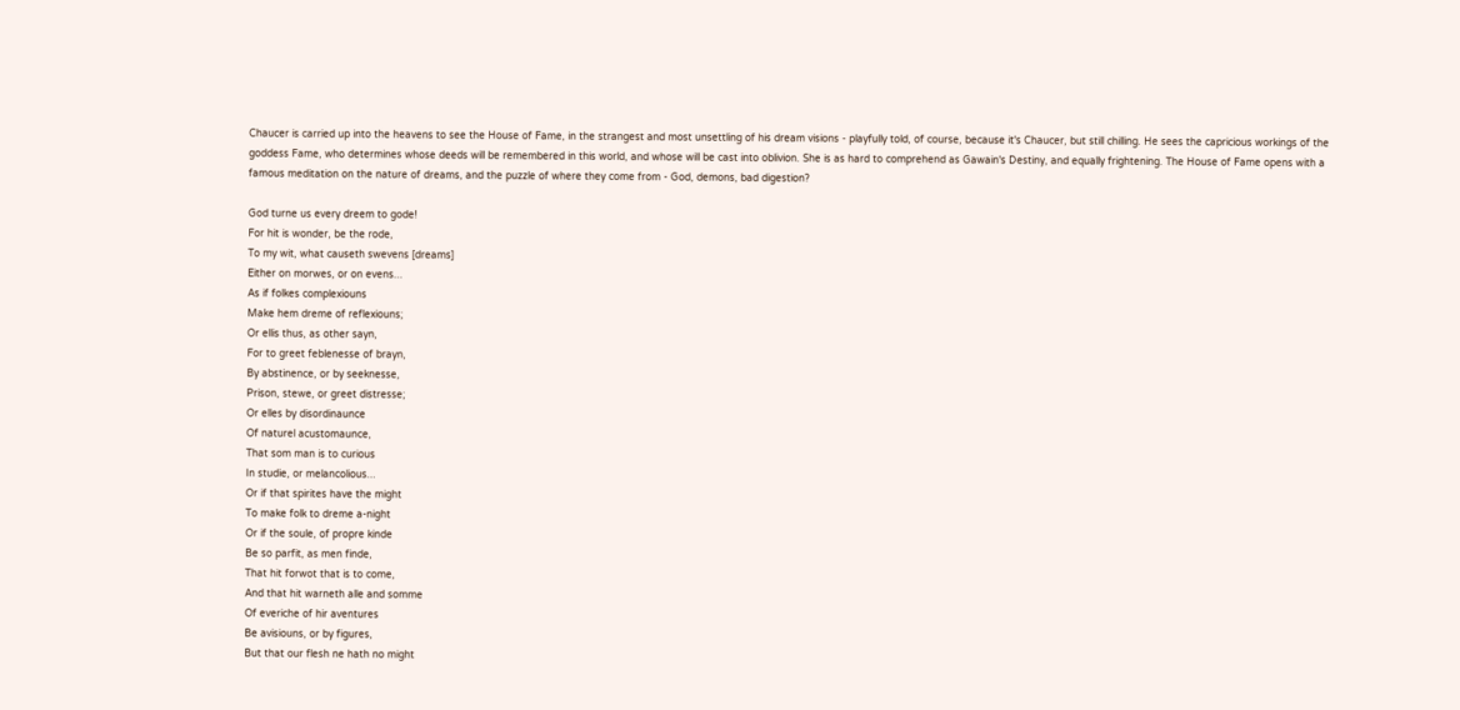Chaucer is carried up into the heavens to see the House of Fame, in the strangest and most unsettling of his dream visions - playfully told, of course, because it's Chaucer, but still chilling. He sees the capricious workings of the goddess Fame, who determines whose deeds will be remembered in this world, and whose will be cast into oblivion. She is as hard to comprehend as Gawain's Destiny, and equally frightening. The House of Fame opens with a famous meditation on the nature of dreams, and the puzzle of where they come from - God, demons, bad digestion?

God turne us every dreem to gode!
For hit is wonder, be the rode,
To my wit, what causeth swevens [dreams]
Either on morwes, or on evens...
As if folkes complexiouns
Make hem dreme of reflexiouns;
Or ellis thus, as other sayn,
For to greet feblenesse of brayn,
By abstinence, or by seeknesse,
Prison, stewe, or greet distresse;
Or elles by disordinaunce
Of naturel acustomaunce,
That som man is to curious
In studie, or melancolious...
Or if that spirites have the might
To make folk to dreme a-night
Or if the soule, of propre kinde
Be so parfit, as men finde,
That hit forwot that is to come,
And that hit warneth alle and somme
Of everiche of hir aventures
Be avisiouns, or by figures,
But that our flesh ne hath no might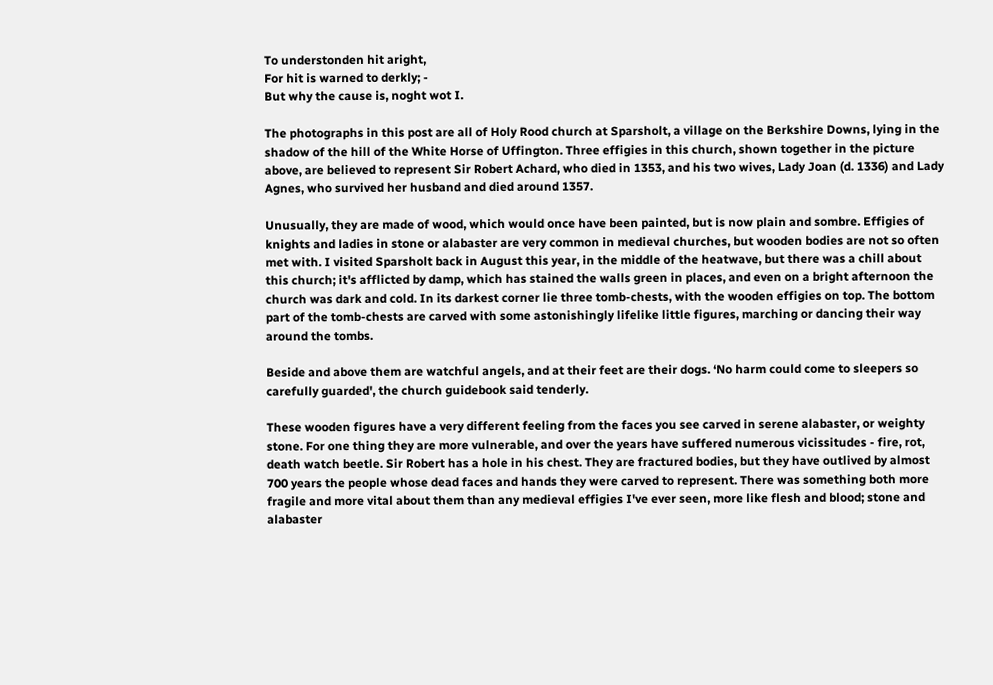To understonden hit aright,
For hit is warned to derkly; -
But why the cause is, noght wot I.

The photographs in this post are all of Holy Rood church at Sparsholt, a village on the Berkshire Downs, lying in the shadow of the hill of the White Horse of Uffington. Three effigies in this church, shown together in the picture above, are believed to represent Sir Robert Achard, who died in 1353, and his two wives, Lady Joan (d. 1336) and Lady Agnes, who survived her husband and died around 1357.

Unusually, they are made of wood, which would once have been painted, but is now plain and sombre. Effigies of knights and ladies in stone or alabaster are very common in medieval churches, but wooden bodies are not so often met with. I visited Sparsholt back in August this year, in the middle of the heatwave, but there was a chill about this church; it's afflicted by damp, which has stained the walls green in places, and even on a bright afternoon the church was dark and cold. In its darkest corner lie three tomb-chests, with the wooden effigies on top. The bottom part of the tomb-chests are carved with some astonishingly lifelike little figures, marching or dancing their way around the tombs.

Beside and above them are watchful angels, and at their feet are their dogs. ‘No harm could come to sleepers so carefully guarded', the church guidebook said tenderly.

These wooden figures have a very different feeling from the faces you see carved in serene alabaster, or weighty stone. For one thing they are more vulnerable, and over the years have suffered numerous vicissitudes - fire, rot, death watch beetle. Sir Robert has a hole in his chest. They are fractured bodies, but they have outlived by almost 700 years the people whose dead faces and hands they were carved to represent. There was something both more fragile and more vital about them than any medieval effigies I've ever seen, more like flesh and blood; stone and alabaster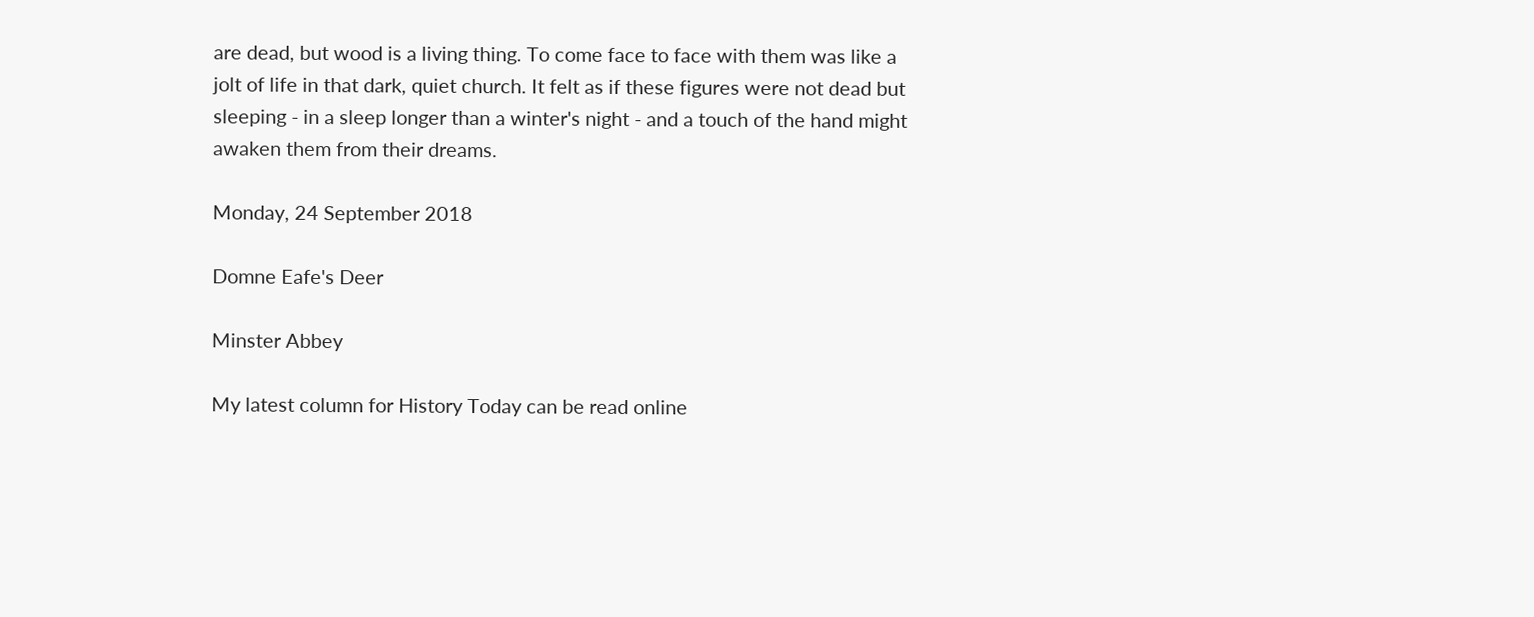are dead, but wood is a living thing. To come face to face with them was like a jolt of life in that dark, quiet church. It felt as if these figures were not dead but sleeping - in a sleep longer than a winter's night - and a touch of the hand might awaken them from their dreams.

Monday, 24 September 2018

Domne Eafe's Deer

Minster Abbey

My latest column for History Today can be read online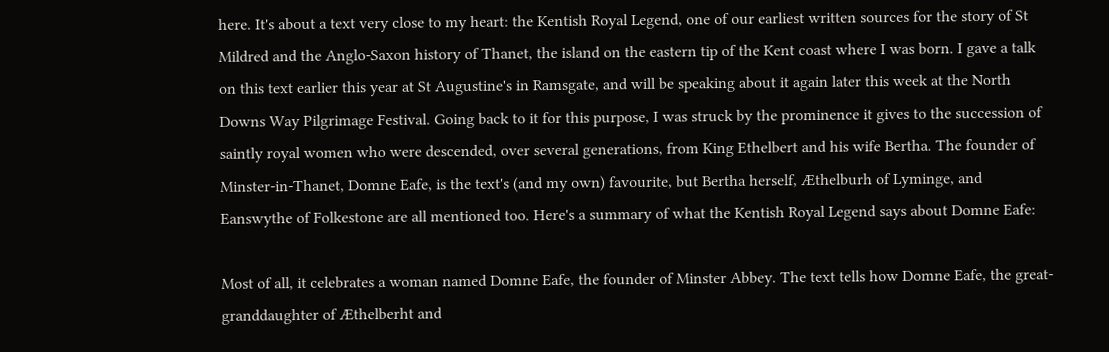here. It's about a text very close to my heart: the Kentish Royal Legend, one of our earliest written sources for the story of St Mildred and the Anglo-Saxon history of Thanet, the island on the eastern tip of the Kent coast where I was born. I gave a talk on this text earlier this year at St Augustine's in Ramsgate, and will be speaking about it again later this week at the North Downs Way Pilgrimage Festival. Going back to it for this purpose, I was struck by the prominence it gives to the succession of saintly royal women who were descended, over several generations, from King Ethelbert and his wife Bertha. The founder of Minster-in-Thanet, Domne Eafe, is the text's (and my own) favourite, but Bertha herself, Æthelburh of Lyminge, and Eanswythe of Folkestone are all mentioned too. Here's a summary of what the Kentish Royal Legend says about Domne Eafe:

Most of all, it celebrates a woman named Domne Eafe, the founder of Minster Abbey. The text tells how Domne Eafe, the great-granddaughter of Æthelberht and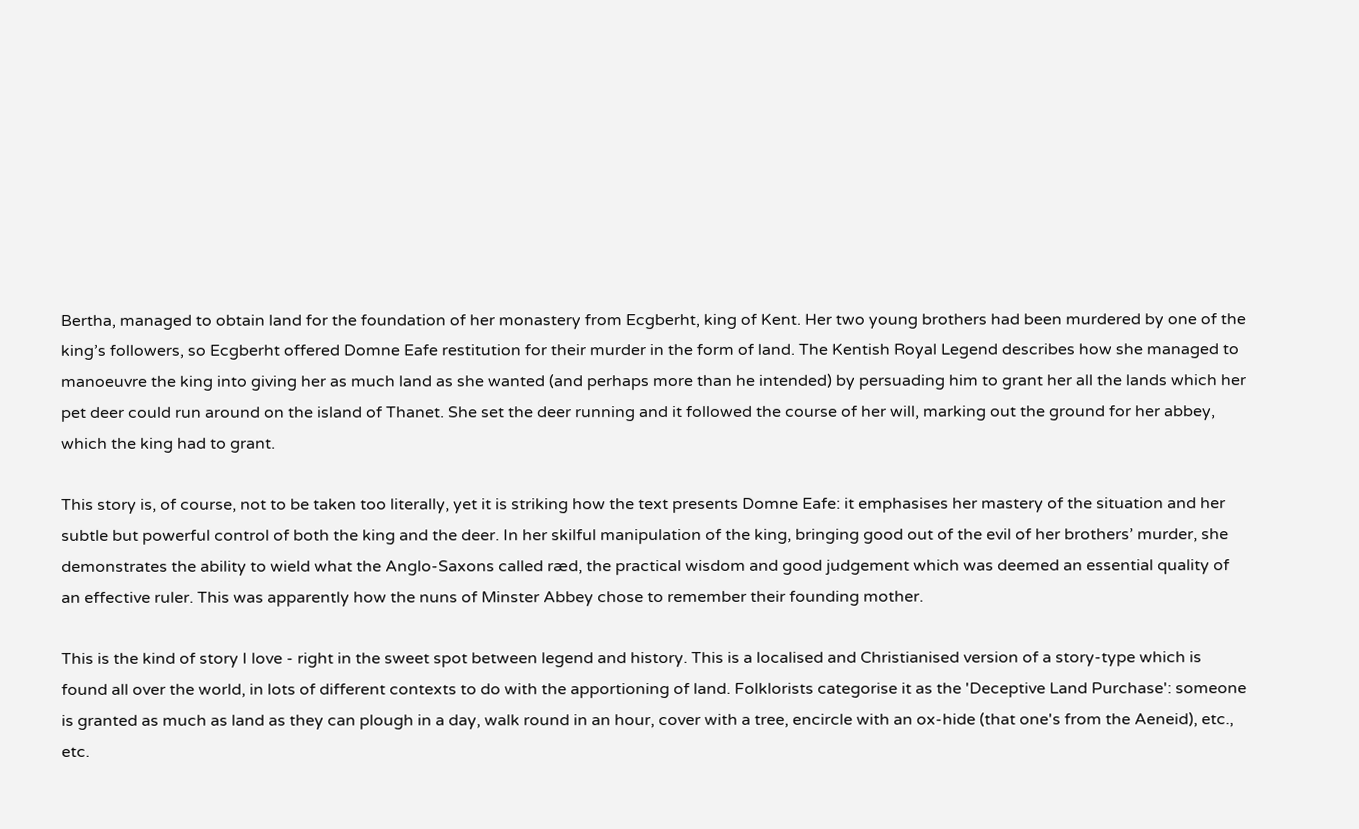Bertha, managed to obtain land for the foundation of her monastery from Ecgberht, king of Kent. Her two young brothers had been murdered by one of the king’s followers, so Ecgberht offered Domne Eafe restitution for their murder in the form of land. The Kentish Royal Legend describes how she managed to manoeuvre the king into giving her as much land as she wanted (and perhaps more than he intended) by persuading him to grant her all the lands which her pet deer could run around on the island of Thanet. She set the deer running and it followed the course of her will, marking out the ground for her abbey, which the king had to grant.

This story is, of course, not to be taken too literally, yet it is striking how the text presents Domne Eafe: it emphasises her mastery of the situation and her subtle but powerful control of both the king and the deer. In her skilful manipulation of the king, bringing good out of the evil of her brothers’ murder, she demonstrates the ability to wield what the Anglo-Saxons called ræd, the practical wisdom and good judgement which was deemed an essential quality of an effective ruler. This was apparently how the nuns of Minster Abbey chose to remember their founding mother.

This is the kind of story I love - right in the sweet spot between legend and history. This is a localised and Christianised version of a story-type which is found all over the world, in lots of different contexts to do with the apportioning of land. Folklorists categorise it as the 'Deceptive Land Purchase': someone is granted as much as land as they can plough in a day, walk round in an hour, cover with a tree, encircle with an ox-hide (that one's from the Aeneid), etc., etc.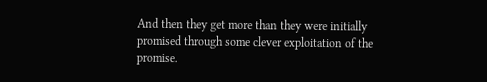And then they get more than they were initially promised through some clever exploitation of the promise.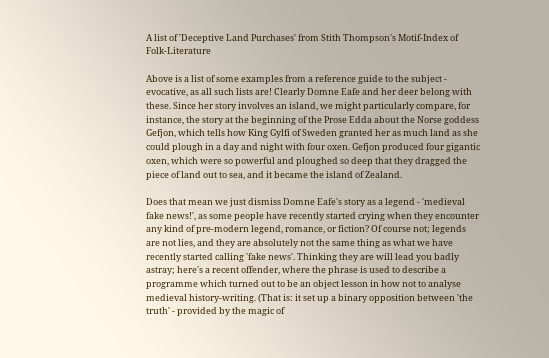A list of 'Deceptive Land Purchases' from Stith Thompson's Motif-Index of Folk-Literature

Above is a list of some examples from a reference guide to the subject - evocative, as all such lists are! Clearly Domne Eafe and her deer belong with these. Since her story involves an island, we might particularly compare, for instance, the story at the beginning of the Prose Edda about the Norse goddess Gefjon, which tells how King Gylfi of Sweden granted her as much land as she could plough in a day and night with four oxen. Gefjon produced four gigantic oxen, which were so powerful and ploughed so deep that they dragged the piece of land out to sea, and it became the island of Zealand.

Does that mean we just dismiss Domne Eafe's story as a legend - 'medieval fake news!', as some people have recently started crying when they encounter any kind of pre-modern legend, romance, or fiction? Of course not; legends are not lies, and they are absolutely not the same thing as what we have recently started calling 'fake news'. Thinking they are will lead you badly astray; here's a recent offender, where the phrase is used to describe a programme which turned out to be an object lesson in how not to analyse medieval history-writing. (That is: it set up a binary opposition between 'the truth' - provided by the magic of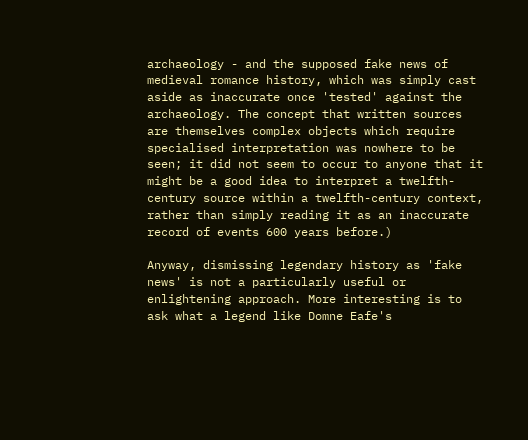archaeology - and the supposed fake news of medieval romance history, which was simply cast aside as inaccurate once 'tested' against the archaeology. The concept that written sources are themselves complex objects which require specialised interpretation was nowhere to be seen; it did not seem to occur to anyone that it might be a good idea to interpret a twelfth-century source within a twelfth-century context, rather than simply reading it as an inaccurate record of events 600 years before.)

Anyway, dismissing legendary history as 'fake news' is not a particularly useful or enlightening approach. More interesting is to ask what a legend like Domne Eafe's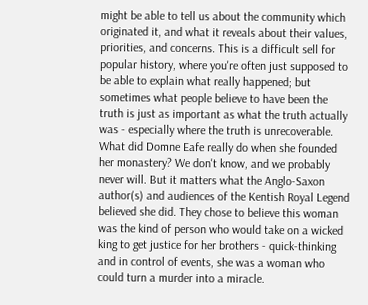might be able to tell us about the community which originated it, and what it reveals about their values, priorities, and concerns. This is a difficult sell for popular history, where you're often just supposed to be able to explain what really happened; but sometimes what people believe to have been the truth is just as important as what the truth actually was - especially where the truth is unrecoverable. What did Domne Eafe really do when she founded her monastery? We don't know, and we probably never will. But it matters what the Anglo-Saxon author(s) and audiences of the Kentish Royal Legend believed she did. They chose to believe this woman was the kind of person who would take on a wicked king to get justice for her brothers - quick-thinking and in control of events, she was a woman who could turn a murder into a miracle.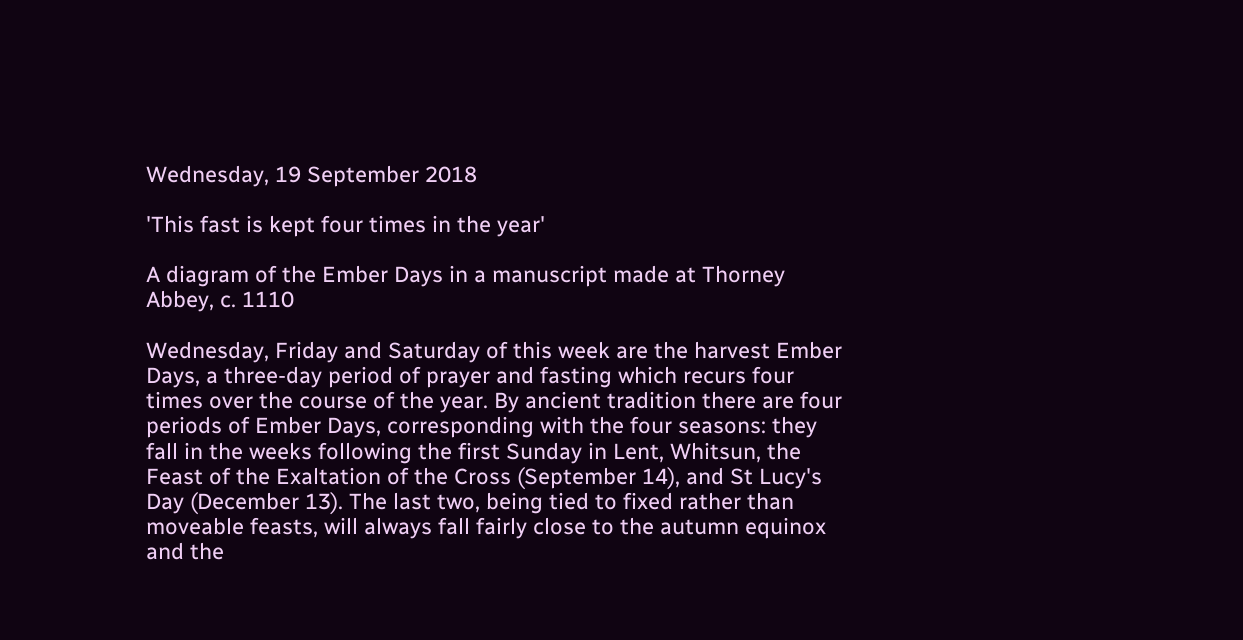Wednesday, 19 September 2018

'This fast is kept four times in the year'

A diagram of the Ember Days in a manuscript made at Thorney Abbey, c. 1110

Wednesday, Friday and Saturday of this week are the harvest Ember Days, a three-day period of prayer and fasting which recurs four times over the course of the year. By ancient tradition there are four periods of Ember Days, corresponding with the four seasons: they fall in the weeks following the first Sunday in Lent, Whitsun, the Feast of the Exaltation of the Cross (September 14), and St Lucy's Day (December 13). The last two, being tied to fixed rather than moveable feasts, will always fall fairly close to the autumn equinox and the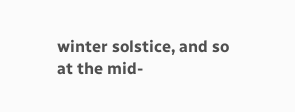winter solstice, and so at the mid-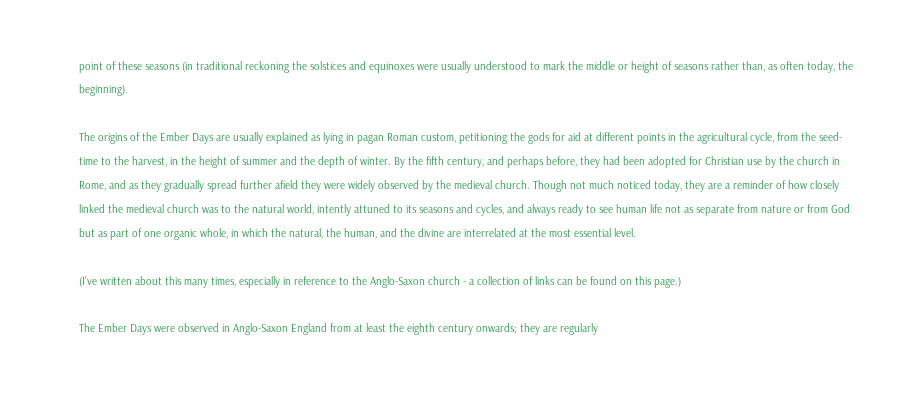point of these seasons (in traditional reckoning the solstices and equinoxes were usually understood to mark the middle or height of seasons rather than, as often today, the beginning).

The origins of the Ember Days are usually explained as lying in pagan Roman custom, petitioning the gods for aid at different points in the agricultural cycle, from the seed-time to the harvest, in the height of summer and the depth of winter. By the fifth century, and perhaps before, they had been adopted for Christian use by the church in Rome, and as they gradually spread further afield they were widely observed by the medieval church. Though not much noticed today, they are a reminder of how closely linked the medieval church was to the natural world, intently attuned to its seasons and cycles, and always ready to see human life not as separate from nature or from God but as part of one organic whole, in which the natural, the human, and the divine are interrelated at the most essential level.

(I've written about this many times, especially in reference to the Anglo-Saxon church - a collection of links can be found on this page.)

The Ember Days were observed in Anglo-Saxon England from at least the eighth century onwards; they are regularly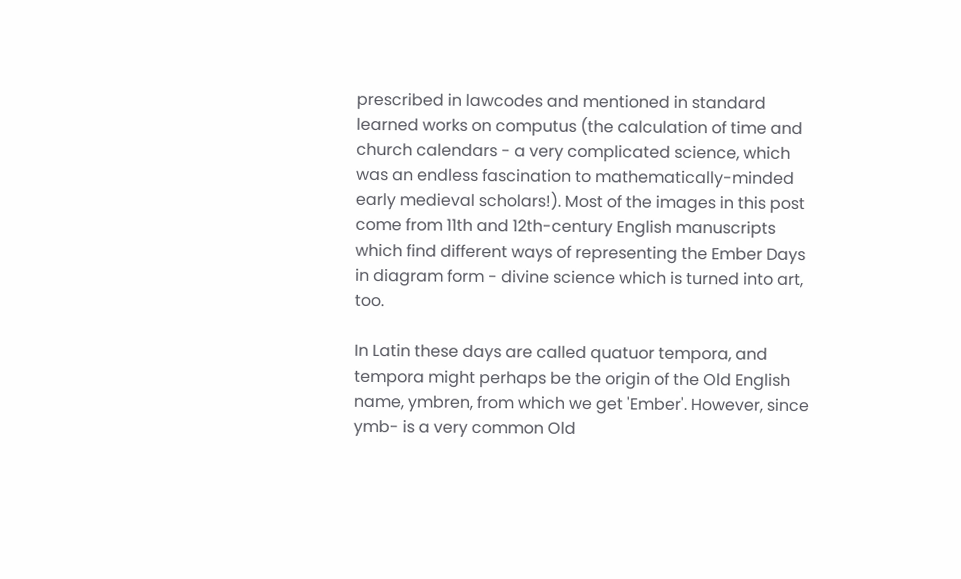prescribed in lawcodes and mentioned in standard learned works on computus (the calculation of time and church calendars - a very complicated science, which was an endless fascination to mathematically-minded early medieval scholars!). Most of the images in this post come from 11th and 12th-century English manuscripts which find different ways of representing the Ember Days in diagram form - divine science which is turned into art, too.

In Latin these days are called quatuor tempora, and tempora might perhaps be the origin of the Old English name, ymbren, from which we get 'Ember'. However, since ymb- is a very common Old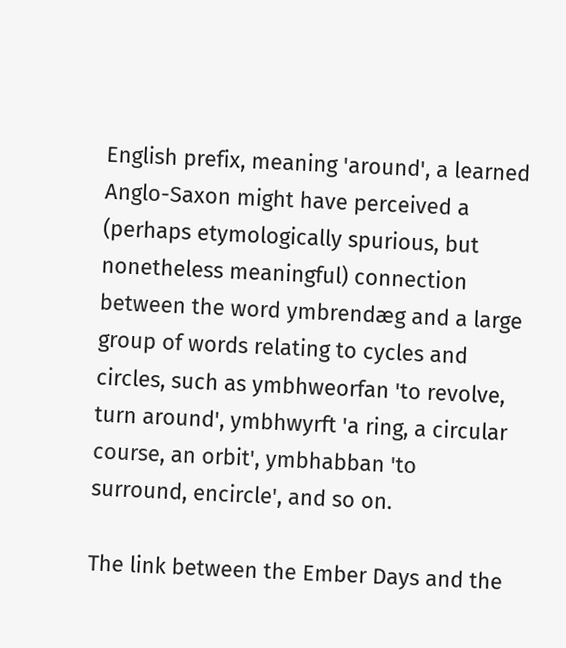English prefix, meaning 'around', a learned Anglo-Saxon might have perceived a (perhaps etymologically spurious, but nonetheless meaningful) connection between the word ymbrendæg and a large group of words relating to cycles and circles, such as ymbhweorfan 'to revolve, turn around', ymbhwyrft 'a ring, a circular course, an orbit', ymbhabban 'to surround, encircle', and so on.

The link between the Ember Days and the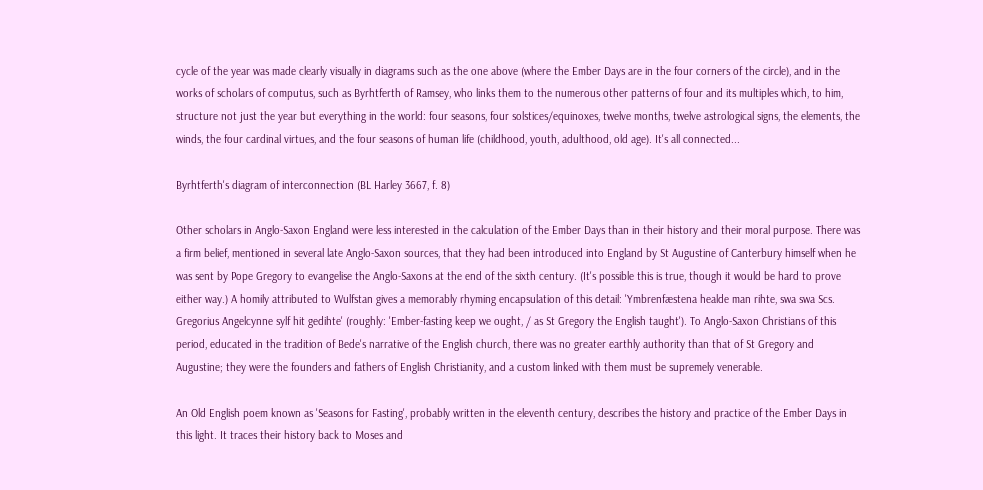cycle of the year was made clearly visually in diagrams such as the one above (where the Ember Days are in the four corners of the circle), and in the works of scholars of computus, such as Byrhtferth of Ramsey, who links them to the numerous other patterns of four and its multiples which, to him, structure not just the year but everything in the world: four seasons, four solstices/equinoxes, twelve months, twelve astrological signs, the elements, the winds, the four cardinal virtues, and the four seasons of human life (childhood, youth, adulthood, old age). It's all connected...

Byrhtferth's diagram of interconnection (BL Harley 3667, f. 8)

Other scholars in Anglo-Saxon England were less interested in the calculation of the Ember Days than in their history and their moral purpose. There was a firm belief, mentioned in several late Anglo-Saxon sources, that they had been introduced into England by St Augustine of Canterbury himself when he was sent by Pope Gregory to evangelise the Anglo-Saxons at the end of the sixth century. (It's possible this is true, though it would be hard to prove either way.) A homily attributed to Wulfstan gives a memorably rhyming encapsulation of this detail: 'Ymbrenfæstena healde man rihte, swa swa Scs. Gregorius Angelcynne sylf hit gedihte' (roughly: 'Ember-fasting keep we ought, / as St Gregory the English taught'). To Anglo-Saxon Christians of this period, educated in the tradition of Bede's narrative of the English church, there was no greater earthly authority than that of St Gregory and Augustine; they were the founders and fathers of English Christianity, and a custom linked with them must be supremely venerable.

An Old English poem known as 'Seasons for Fasting', probably written in the eleventh century, describes the history and practice of the Ember Days in this light. It traces their history back to Moses and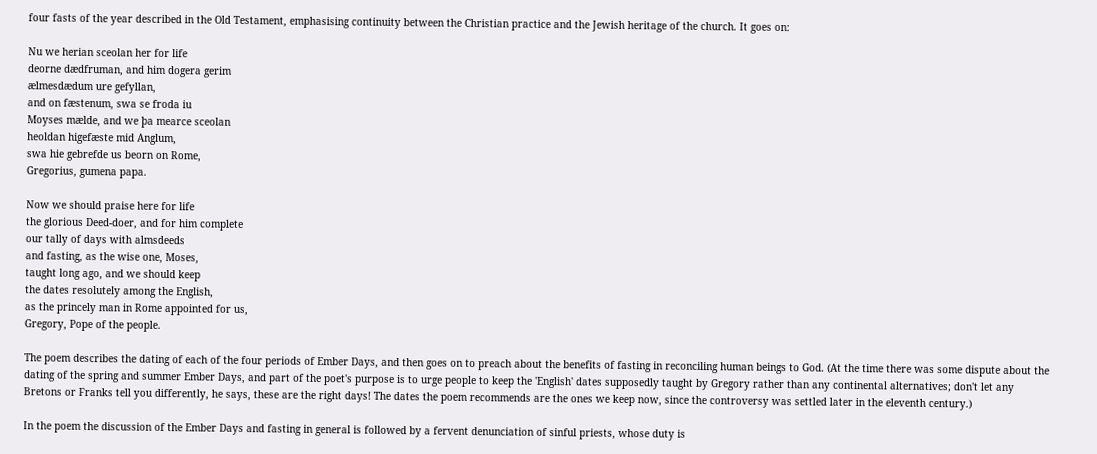four fasts of the year described in the Old Testament, emphasising continuity between the Christian practice and the Jewish heritage of the church. It goes on:

Nu we herian sceolan her for life
deorne dædfruman, and him dogera gerim
ælmesdædum ure gefyllan,
and on fæstenum, swa se froda iu
Moyses mælde, and we þa mearce sceolan
heoldan higefæste mid Anglum,
swa hie gebrefde us beorn on Rome,
Gregorius, gumena papa.

Now we should praise here for life
the glorious Deed-doer, and for him complete
our tally of days with almsdeeds
and fasting, as the wise one, Moses,
taught long ago, and we should keep
the dates resolutely among the English,
as the princely man in Rome appointed for us,
Gregory, Pope of the people.

The poem describes the dating of each of the four periods of Ember Days, and then goes on to preach about the benefits of fasting in reconciling human beings to God. (At the time there was some dispute about the dating of the spring and summer Ember Days, and part of the poet's purpose is to urge people to keep the 'English' dates supposedly taught by Gregory rather than any continental alternatives; don't let any Bretons or Franks tell you differently, he says, these are the right days! The dates the poem recommends are the ones we keep now, since the controversy was settled later in the eleventh century.)

In the poem the discussion of the Ember Days and fasting in general is followed by a fervent denunciation of sinful priests, whose duty is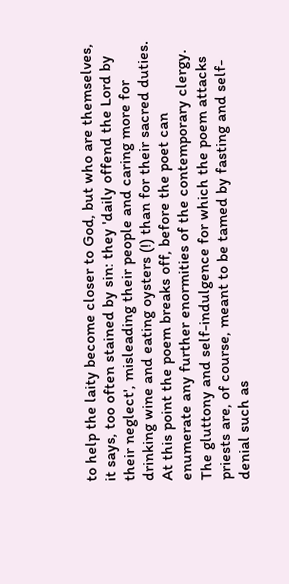to help the laity become closer to God, but who are themselves, it says, too often stained by sin: they 'daily offend the Lord by their neglect', misleading their people and caring more for drinking wine and eating oysters (!) than for their sacred duties. At this point the poem breaks off, before the poet can enumerate any further enormities of the contemporary clergy. The gluttony and self-indulgence for which the poem attacks priests are, of course, meant to be tamed by fasting and self-denial such as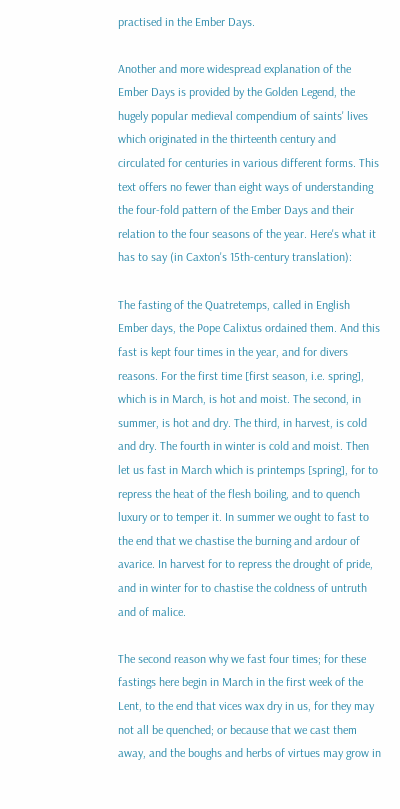practised in the Ember Days.

Another and more widespread explanation of the Ember Days is provided by the Golden Legend, the hugely popular medieval compendium of saints' lives which originated in the thirteenth century and circulated for centuries in various different forms. This text offers no fewer than eight ways of understanding the four-fold pattern of the Ember Days and their relation to the four seasons of the year. Here's what it has to say (in Caxton's 15th-century translation):

The fasting of the Quatretemps, called in English Ember days, the Pope Calixtus ordained them. And this fast is kept four times in the year, and for divers reasons. For the first time [first season, i.e. spring], which is in March, is hot and moist. The second, in summer, is hot and dry. The third, in harvest, is cold and dry. The fourth in winter is cold and moist. Then let us fast in March which is printemps [spring], for to repress the heat of the flesh boiling, and to quench luxury or to temper it. In summer we ought to fast to the end that we chastise the burning and ardour of avarice. In harvest for to repress the drought of pride, and in winter for to chastise the coldness of untruth and of malice.

The second reason why we fast four times; for these fastings here begin in March in the first week of the Lent, to the end that vices wax dry in us, for they may not all be quenched; or because that we cast them away, and the boughs and herbs of virtues may grow in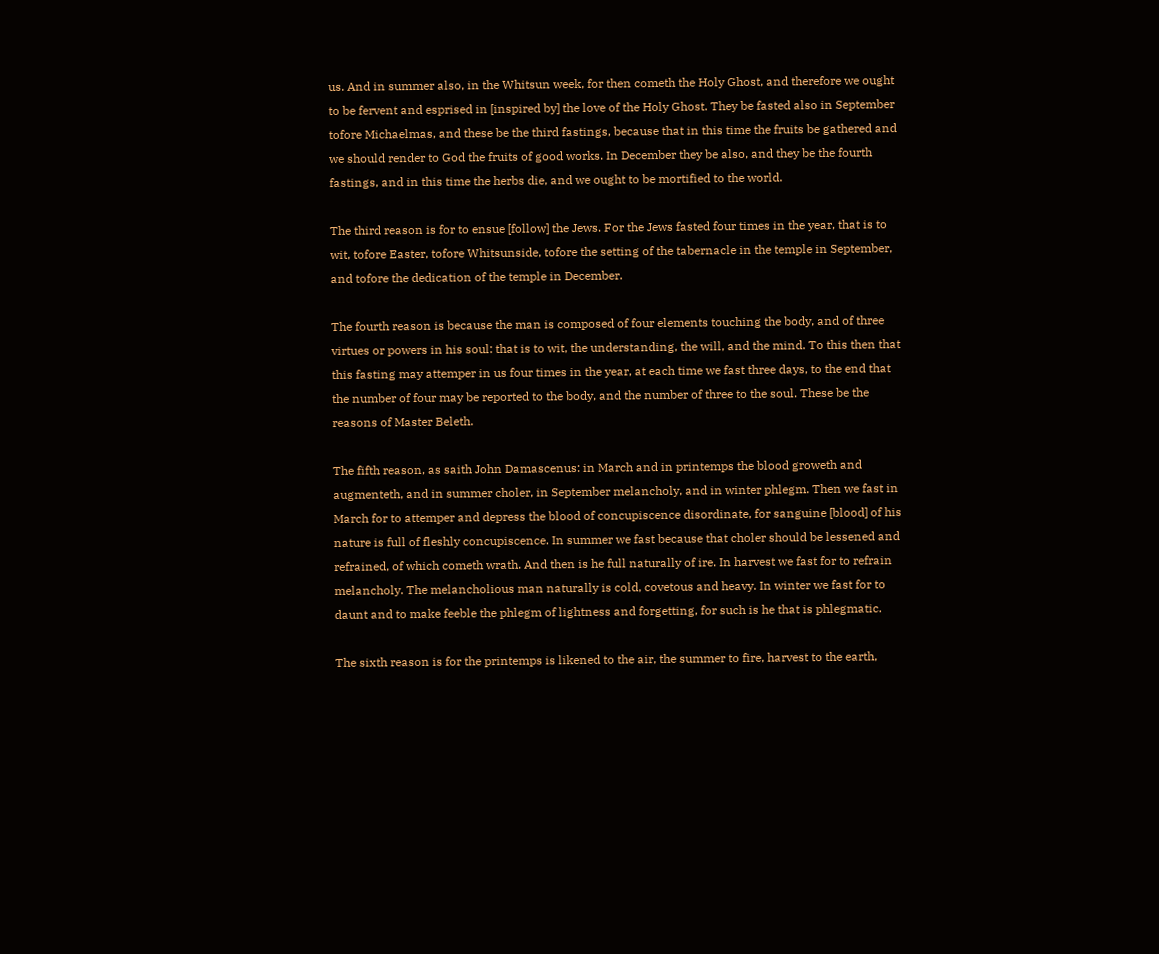us. And in summer also, in the Whitsun week, for then cometh the Holy Ghost, and therefore we ought to be fervent and esprised in [inspired by] the love of the Holy Ghost. They be fasted also in September tofore Michaelmas, and these be the third fastings, because that in this time the fruits be gathered and we should render to God the fruits of good works. In December they be also, and they be the fourth fastings, and in this time the herbs die, and we ought to be mortified to the world.

The third reason is for to ensue [follow] the Jews. For the Jews fasted four times in the year, that is to wit, tofore Easter, tofore Whitsunside, tofore the setting of the tabernacle in the temple in September, and tofore the dedication of the temple in December.

The fourth reason is because the man is composed of four elements touching the body, and of three virtues or powers in his soul: that is to wit, the understanding, the will, and the mind. To this then that this fasting may attemper in us four times in the year, at each time we fast three days, to the end that the number of four may be reported to the body, and the number of three to the soul. These be the reasons of Master Beleth.

The fifth reason, as saith John Damascenus: in March and in printemps the blood groweth and augmenteth, and in summer choler, in September melancholy, and in winter phlegm. Then we fast in March for to attemper and depress the blood of concupiscence disordinate, for sanguine [blood] of his nature is full of fleshly concupiscence. In summer we fast because that choler should be lessened and refrained, of which cometh wrath. And then is he full naturally of ire. In harvest we fast for to refrain melancholy. The melancholious man naturally is cold, covetous and heavy. In winter we fast for to daunt and to make feeble the phlegm of lightness and forgetting, for such is he that is phlegmatic.

The sixth reason is for the printemps is likened to the air, the summer to fire, harvest to the earth,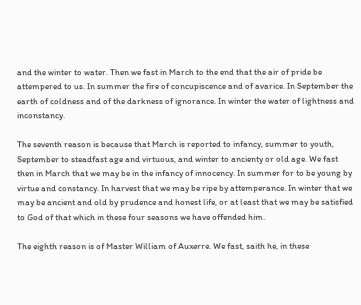and the winter to water. Then we fast in March to the end that the air of pride be attempered to us. In summer the fire of concupiscence and of avarice. In September the earth of coldness and of the darkness of ignorance. In winter the water of lightness and inconstancy.

The seventh reason is because that March is reported to infancy, summer to youth, September to steadfast age and virtuous, and winter to ancienty or old age. We fast then in March that we may be in the infancy of innocency. In summer for to be young by virtue and constancy. In harvest that we may be ripe by attemperance. In winter that we may be ancient and old by prudence and honest life, or at least that we may be satisfied to God of that which in these four seasons we have offended him.

The eighth reason is of Master William of Auxerre. We fast, saith he, in these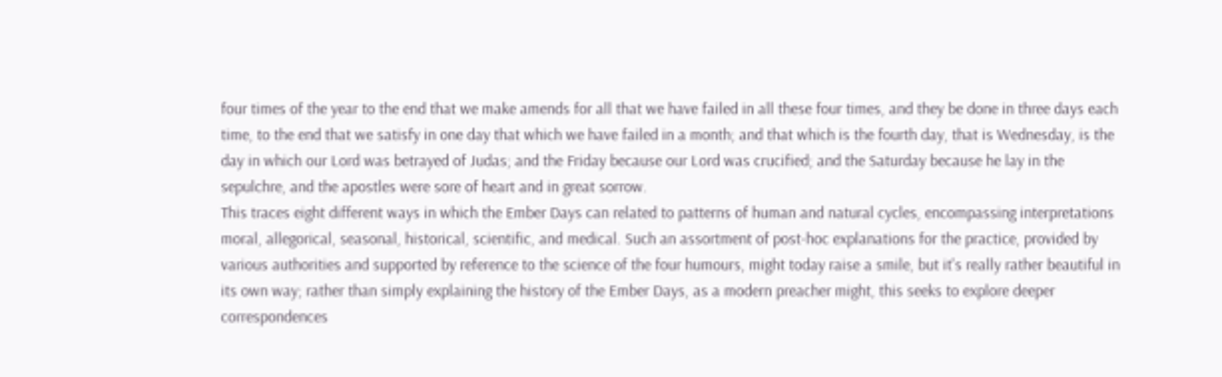four times of the year to the end that we make amends for all that we have failed in all these four times, and they be done in three days each time, to the end that we satisfy in one day that which we have failed in a month; and that which is the fourth day, that is Wednesday, is the day in which our Lord was betrayed of Judas; and the Friday because our Lord was crucified; and the Saturday because he lay in the sepulchre, and the apostles were sore of heart and in great sorrow.
This traces eight different ways in which the Ember Days can related to patterns of human and natural cycles, encompassing interpretations moral, allegorical, seasonal, historical, scientific, and medical. Such an assortment of post-hoc explanations for the practice, provided by various authorities and supported by reference to the science of the four humours, might today raise a smile, but it's really rather beautiful in its own way; rather than simply explaining the history of the Ember Days, as a modern preacher might, this seeks to explore deeper correspondences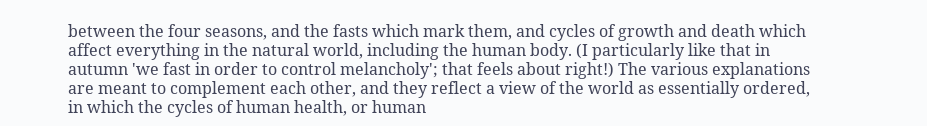between the four seasons, and the fasts which mark them, and cycles of growth and death which affect everything in the natural world, including the human body. (I particularly like that in autumn 'we fast in order to control melancholy'; that feels about right!) The various explanations are meant to complement each other, and they reflect a view of the world as essentially ordered, in which the cycles of human health, or human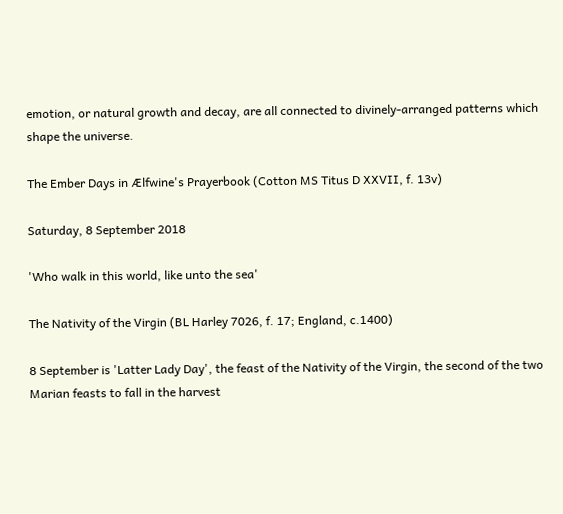emotion, or natural growth and decay, are all connected to divinely-arranged patterns which shape the universe.

The Ember Days in Ælfwine's Prayerbook (Cotton MS Titus D XXVII, f. 13v)

Saturday, 8 September 2018

'Who walk in this world, like unto the sea'

The Nativity of the Virgin (BL Harley 7026, f. 17; England, c.1400)

8 September is 'Latter Lady Day', the feast of the Nativity of the Virgin, the second of the two Marian feasts to fall in the harvest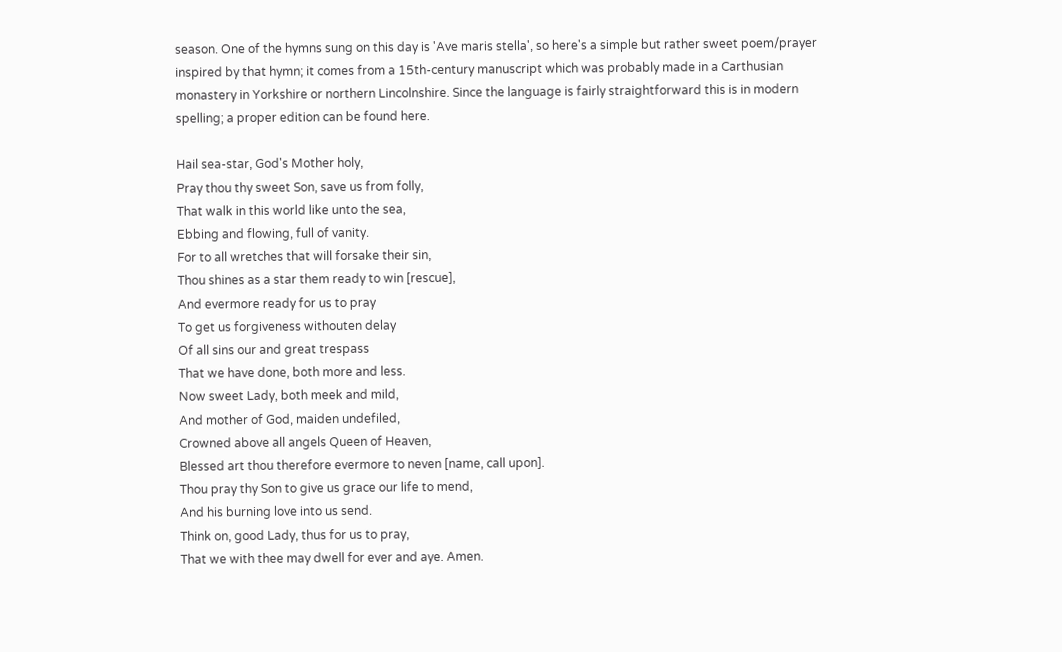season. One of the hymns sung on this day is 'Ave maris stella', so here's a simple but rather sweet poem/prayer inspired by that hymn; it comes from a 15th-century manuscript which was probably made in a Carthusian monastery in Yorkshire or northern Lincolnshire. Since the language is fairly straightforward this is in modern spelling; a proper edition can be found here.

Hail sea-star, God's Mother holy,
Pray thou thy sweet Son, save us from folly,
That walk in this world like unto the sea,
Ebbing and flowing, full of vanity.
For to all wretches that will forsake their sin,
Thou shines as a star them ready to win [rescue],
And evermore ready for us to pray
To get us forgiveness withouten delay
Of all sins our and great trespass
That we have done, both more and less.
Now sweet Lady, both meek and mild,
And mother of God, maiden undefiled,
Crowned above all angels Queen of Heaven,
Blessed art thou therefore evermore to neven [name, call upon].
Thou pray thy Son to give us grace our life to mend,
And his burning love into us send.
Think on, good Lady, thus for us to pray,
That we with thee may dwell for ever and aye. Amen.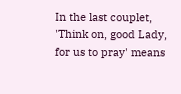In the last couplet, 'Think on, good Lady, for us to pray' means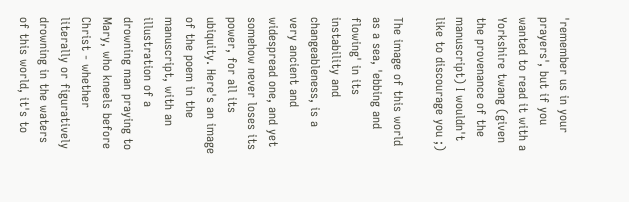'remember us in your prayers', but if you wanted to read it with a Yorkshire twang (given the provenance of the manuscript) I wouldn't like to discourage you ;)

The image of this world as a sea, 'ebbing and flowing' in its instability and changeableness, is a very ancient and widespread one, and yet somehow never loses its power, for all its ubiquity. Here's an image of the poem in the manuscript, with an illustration of a drowning man praying to Mary, who kneels before Christ - whether literally or figuratively drowning in the waters of this world, it's to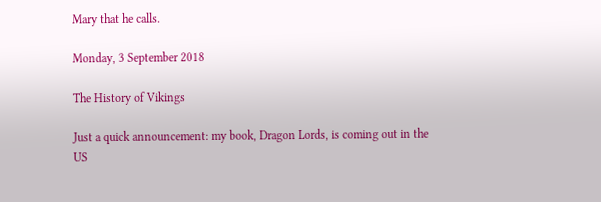Mary that he calls.

Monday, 3 September 2018

The History of Vikings

Just a quick announcement: my book, Dragon Lords, is coming out in the US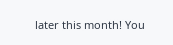later this month! You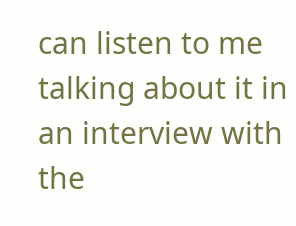can listen to me talking about it in an interview with the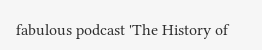fabulous podcast 'The History of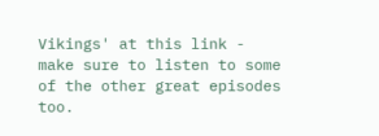Vikings' at this link - make sure to listen to some of the other great episodes too.